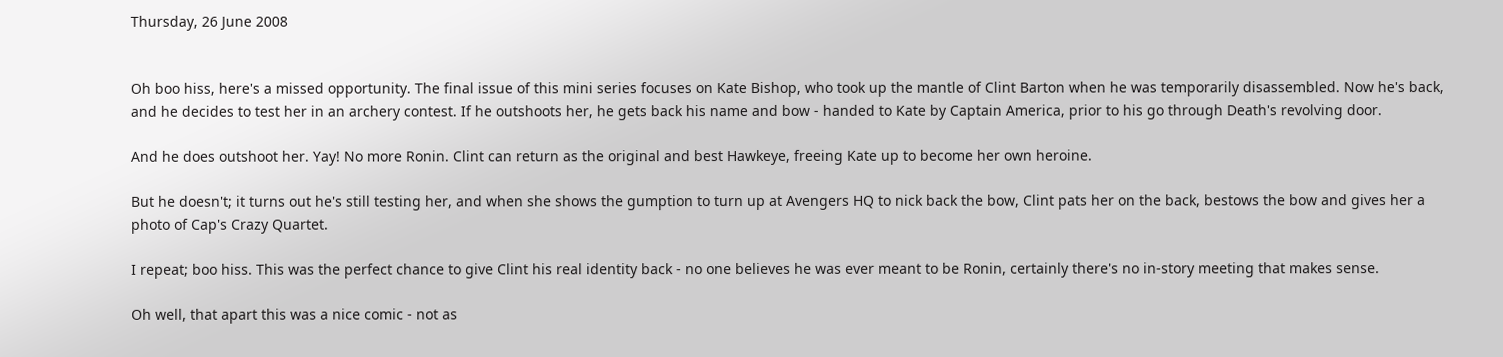Thursday, 26 June 2008


Oh boo hiss, here's a missed opportunity. The final issue of this mini series focuses on Kate Bishop, who took up the mantle of Clint Barton when he was temporarily disassembled. Now he's back, and he decides to test her in an archery contest. If he outshoots her, he gets back his name and bow - handed to Kate by Captain America, prior to his go through Death's revolving door.

And he does outshoot her. Yay! No more Ronin. Clint can return as the original and best Hawkeye, freeing Kate up to become her own heroine.

But he doesn't; it turns out he's still testing her, and when she shows the gumption to turn up at Avengers HQ to nick back the bow, Clint pats her on the back, bestows the bow and gives her a photo of Cap's Crazy Quartet.

I repeat; boo hiss. This was the perfect chance to give Clint his real identity back - no one believes he was ever meant to be Ronin, certainly there's no in-story meeting that makes sense.

Oh well, that apart this was a nice comic - not as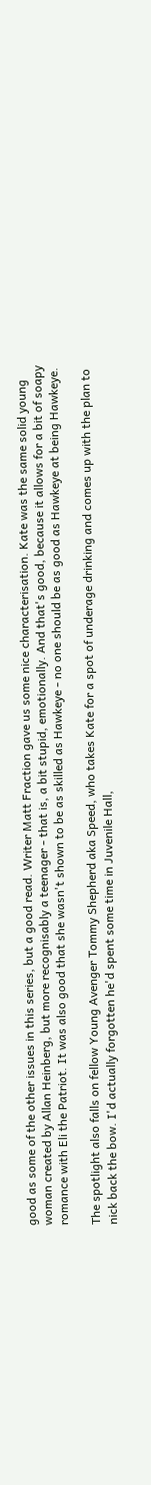good as some of the other issues in this series, but a good read. Writer Matt Fraction gave us some nice characterisation. Kate was the same solid young woman created by Allan Heinberg, but more recognisably a teenager - that is, a bit stupid, emotionally. And that's good, because it allows for a bit of soapy romance with Eli the Patriot. It was also good that she wasn't shown to be as skilled as Hawkeye - no one should be as good as Hawkeye at being Hawkeye.

The spotlight also falls on fellow Young Avenger Tommy Shepherd aka Speed, who takes Kate for a spot of underage drinking and comes up with the plan to nick back the bow. I'd actually forgotten he'd spent some time in Juvenile Hall,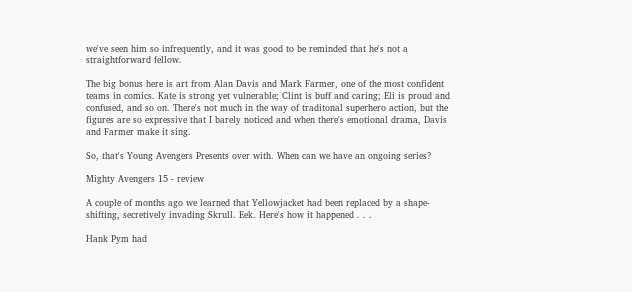we've seen him so infrequently, and it was good to be reminded that he's not a straightforward fellow.

The big bonus here is art from Alan Davis and Mark Farmer, one of the most confident teams in comics. Kate is strong yet vulnerable; Clint is buff and caring; Eli is proud and confused, and so on. There's not much in the way of traditonal superhero action, but the figures are so expressive that I barely noticed and when there's emotional drama, Davis and Farmer make it sing.

So, that's Young Avengers Presents over with. When can we have an ongoing series?

Mighty Avengers 15 - review

A couple of months ago we learned that Yellowjacket had been replaced by a shape-shifting, secretively invading Skrull. Eek. Here's how it happened . . .

Hank Pym had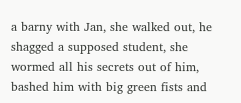a barny with Jan, she walked out, he shagged a supposed student, she wormed all his secrets out of him, bashed him with big green fists and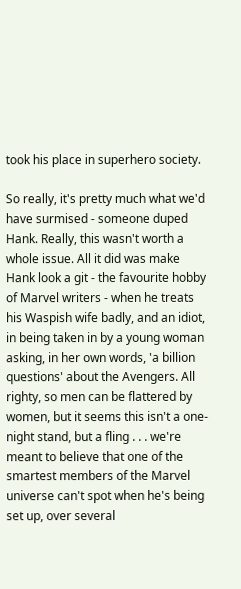took his place in superhero society.

So really, it's pretty much what we'd have surmised - someone duped Hank. Really, this wasn't worth a whole issue. All it did was make Hank look a git - the favourite hobby of Marvel writers - when he treats his Waspish wife badly, and an idiot, in being taken in by a young woman asking, in her own words, 'a billion questions' about the Avengers. All righty, so men can be flattered by women, but it seems this isn't a one-night stand, but a fling . . . we're meant to believe that one of the smartest members of the Marvel universe can't spot when he's being set up, over several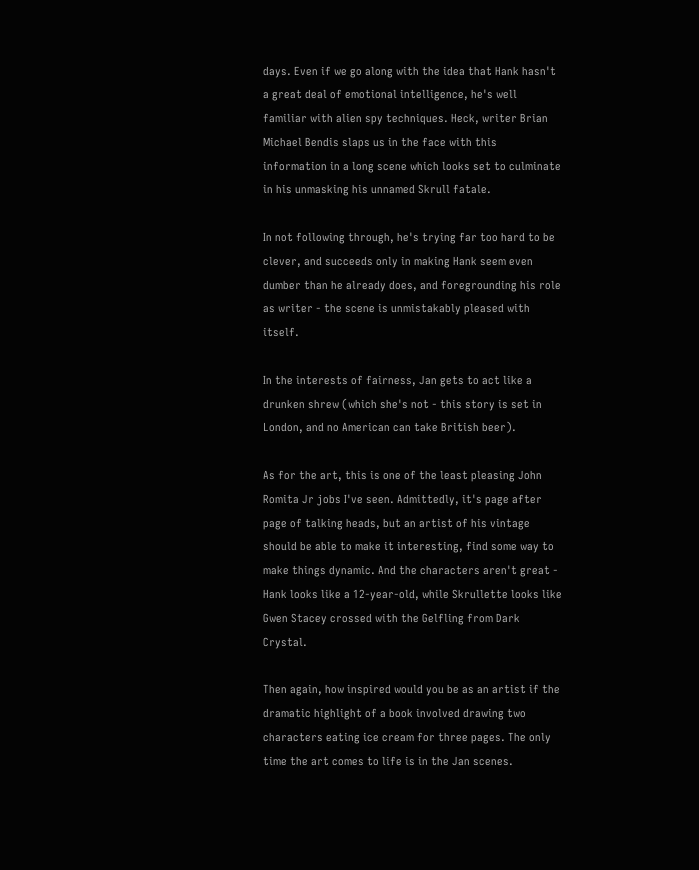days. Even if we go along with the idea that Hank hasn't a great deal of emotional intelligence, he's well familiar with alien spy techniques. Heck, writer Brian Michael Bendis slaps us in the face with this information in a long scene which looks set to culminate in his unmasking his unnamed Skrull fatale.

In not following through, he's trying far too hard to be clever, and succeeds only in making Hank seem even dumber than he already does, and foregrounding his role as writer - the scene is unmistakably pleased with itself.

In the interests of fairness, Jan gets to act like a drunken shrew (which she's not - this story is set in London, and no American can take British beer).

As for the art, this is one of the least pleasing John Romita Jr jobs I've seen. Admittedly, it's page after page of talking heads, but an artist of his vintage should be able to make it interesting, find some way to make things dynamic. And the characters aren't great - Hank looks like a 12-year-old, while Skrullette looks like Gwen Stacey crossed with the Gelfling from Dark Crystal.

Then again, how inspired would you be as an artist if the dramatic highlight of a book involved drawing two characters eating ice cream for three pages. The only time the art comes to life is in the Jan scenes.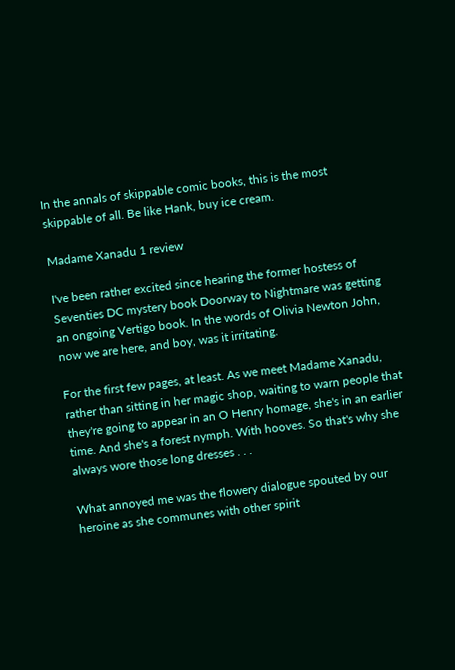In the annals of skippable comic books, this is the most skippable of all. Be like Hank, buy ice cream.

Madame Xanadu 1 review

I've been rather excited since hearing the former hostess of Seventies DC mystery book Doorway to Nightmare was getting an ongoing Vertigo book. In the words of Olivia Newton John, now we are here, and boy, was it irritating.

For the first few pages, at least. As we meet Madame Xanadu, rather than sitting in her magic shop, waiting to warn people that they're going to appear in an O Henry homage, she's in an earlier time. And she's a forest nymph. With hooves. So that's why she always wore those long dresses . . .

What annoyed me was the flowery dialogue spouted by our heroine as she communes with other spirit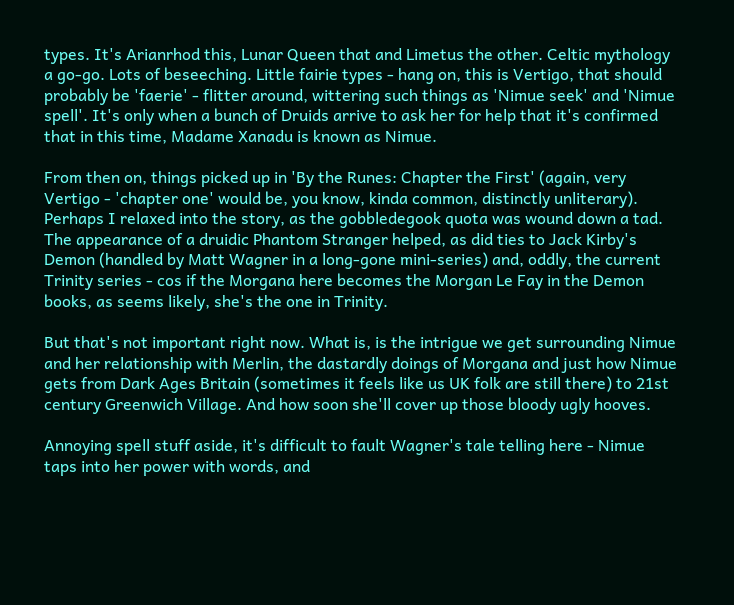types. It's Arianrhod this, Lunar Queen that and Limetus the other. Celtic mythology a go-go. Lots of beseeching. Little fairie types - hang on, this is Vertigo, that should probably be 'faerie' - flitter around, wittering such things as 'Nimue seek' and 'Nimue spell'. It's only when a bunch of Druids arrive to ask her for help that it's confirmed that in this time, Madame Xanadu is known as Nimue.

From then on, things picked up in 'By the Runes: Chapter the First' (again, very Vertigo - 'chapter one' would be, you know, kinda common, distinctly unliterary). Perhaps I relaxed into the story, as the gobbledegook quota was wound down a tad. The appearance of a druidic Phantom Stranger helped, as did ties to Jack Kirby's Demon (handled by Matt Wagner in a long-gone mini-series) and, oddly, the current Trinity series - cos if the Morgana here becomes the Morgan Le Fay in the Demon books, as seems likely, she's the one in Trinity.

But that's not important right now. What is, is the intrigue we get surrounding Nimue and her relationship with Merlin, the dastardly doings of Morgana and just how Nimue gets from Dark Ages Britain (sometimes it feels like us UK folk are still there) to 21st century Greenwich Village. And how soon she'll cover up those bloody ugly hooves.

Annoying spell stuff aside, it's difficult to fault Wagner's tale telling here - Nimue taps into her power with words, and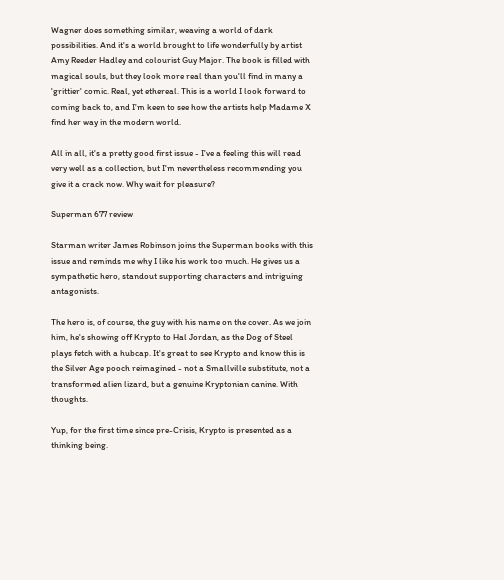Wagner does something similar, weaving a world of dark possibilities. And it's a world brought to life wonderfully by artist Amy Reeder Hadley and colourist Guy Major. The book is filled with magical souls, but they look more real than you'll find in many a 'grittier' comic. Real, yet ethereal. This is a world I look forward to coming back to, and I'm keen to see how the artists help Madame X find her way in the modern world.

All in all, it's a pretty good first issue - I've a feeling this will read very well as a collection, but I'm nevertheless recommending you give it a crack now. Why wait for pleasure?

Superman 677 review

Starman writer James Robinson joins the Superman books with this issue and reminds me why I like his work too much. He gives us a sympathetic hero, standout supporting characters and intriguing antagonists.

The hero is, of course, the guy with his name on the cover. As we join him, he's showing off Krypto to Hal Jordan, as the Dog of Steel plays fetch with a hubcap. It's great to see Krypto and know this is the Silver Age pooch reimagined - not a Smallville substitute, not a transformed alien lizard, but a genuine Kryptonian canine. With thoughts.

Yup, for the first time since pre-Crisis, Krypto is presented as a thinking being.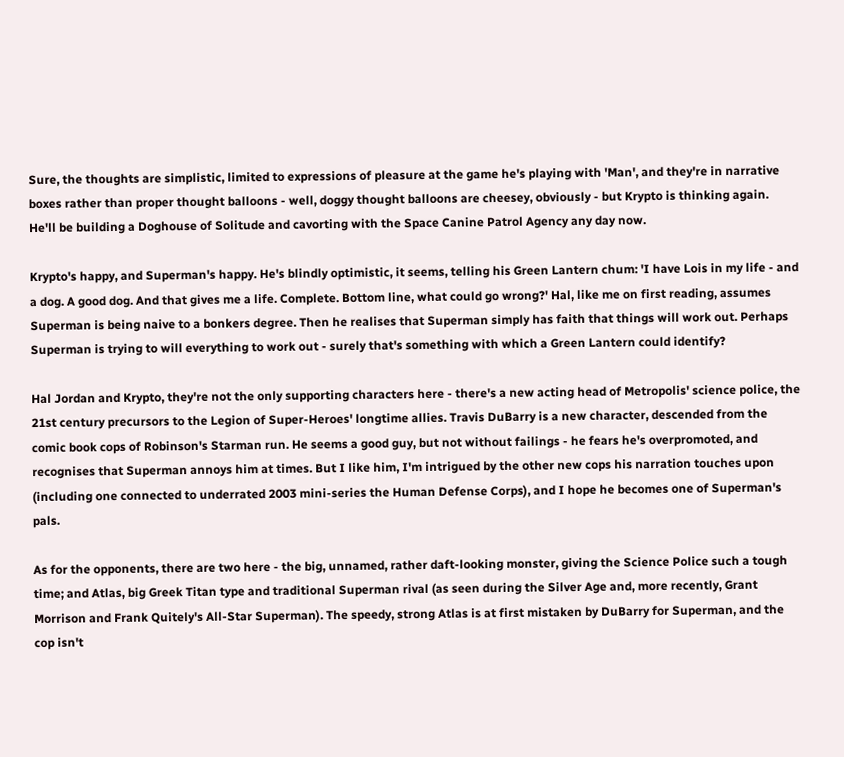Sure, the thoughts are simplistic, limited to expressions of pleasure at the game he's playing with 'Man', and they're in narrative boxes rather than proper thought balloons - well, doggy thought balloons are cheesey, obviously - but Krypto is thinking again. He'll be building a Doghouse of Solitude and cavorting with the Space Canine Patrol Agency any day now.

Krypto's happy, and Superman's happy. He's blindly optimistic, it seems, telling his Green Lantern chum: 'I have Lois in my life - and a dog. A good dog. And that gives me a life. Complete. Bottom line, what could go wrong?' Hal, like me on first reading, assumes Superman is being naive to a bonkers degree. Then he realises that Superman simply has faith that things will work out. Perhaps Superman is trying to will everything to work out - surely that's something with which a Green Lantern could identify?

Hal Jordan and Krypto, they're not the only supporting characters here - there's a new acting head of Metropolis' science police, the 21st century precursors to the Legion of Super-Heroes' longtime allies. Travis DuBarry is a new character, descended from the comic book cops of Robinson's Starman run. He seems a good guy, but not without failings - he fears he's overpromoted, and recognises that Superman annoys him at times. But I like him, I'm intrigued by the other new cops his narration touches upon (including one connected to underrated 2003 mini-series the Human Defense Corps), and I hope he becomes one of Superman's pals.

As for the opponents, there are two here - the big, unnamed, rather daft-looking monster, giving the Science Police such a tough time; and Atlas, big Greek Titan type and traditional Superman rival (as seen during the Silver Age and, more recently, Grant Morrison and Frank Quitely's All-Star Superman). The speedy, strong Atlas is at first mistaken by DuBarry for Superman, and the cop isn't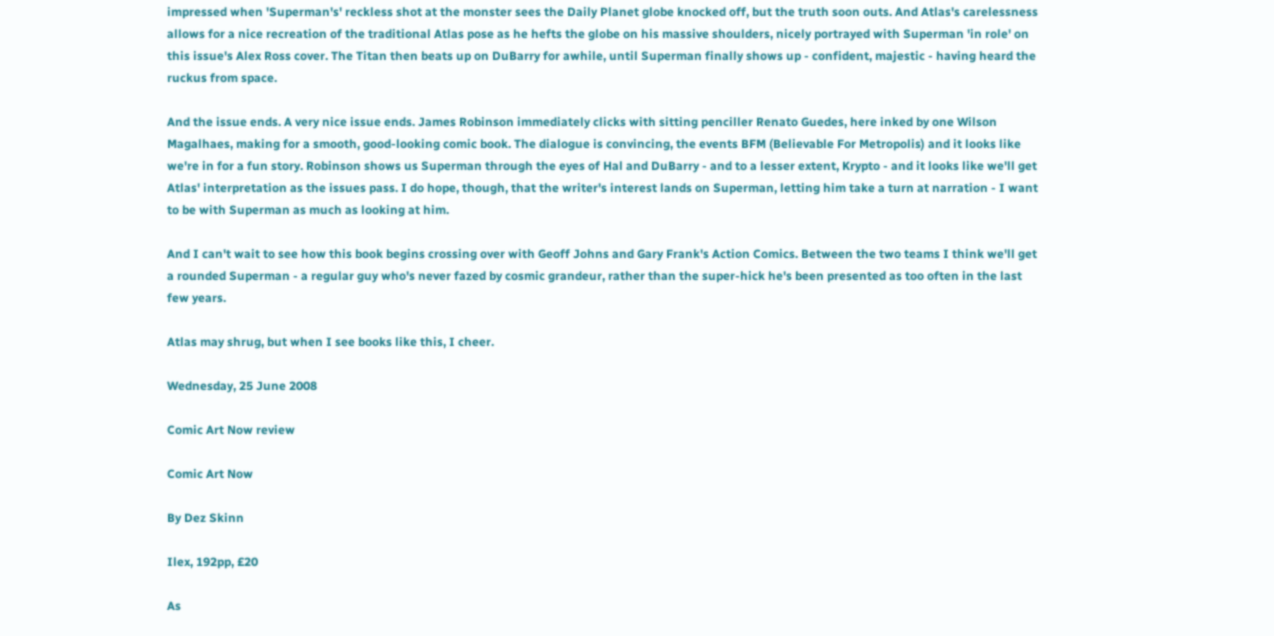impressed when 'Superman's' reckless shot at the monster sees the Daily Planet globe knocked off, but the truth soon outs. And Atlas's carelessness allows for a nice recreation of the traditional Atlas pose as he hefts the globe on his massive shoulders, nicely portrayed with Superman 'in role' on this issue's Alex Ross cover. The Titan then beats up on DuBarry for awhile, until Superman finally shows up - confident, majestic - having heard the ruckus from space.

And the issue ends. A very nice issue ends. James Robinson immediately clicks with sitting penciller Renato Guedes, here inked by one Wilson Magalhaes, making for a smooth, good-looking comic book. The dialogue is convincing, the events BFM (Believable For Metropolis) and it looks like we're in for a fun story. Robinson shows us Superman through the eyes of Hal and DuBarry - and to a lesser extent, Krypto - and it looks like we'll get Atlas' interpretation as the issues pass. I do hope, though, that the writer's interest lands on Superman, letting him take a turn at narration - I want to be with Superman as much as looking at him.

And I can't wait to see how this book begins crossing over with Geoff Johns and Gary Frank's Action Comics. Between the two teams I think we'll get a rounded Superman - a regular guy who's never fazed by cosmic grandeur, rather than the super-hick he's been presented as too often in the last few years.

Atlas may shrug, but when I see books like this, I cheer.

Wednesday, 25 June 2008

Comic Art Now review

Comic Art Now

By Dez Skinn

Ilex, 192pp, £20

As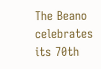The Beano celebrates its 70th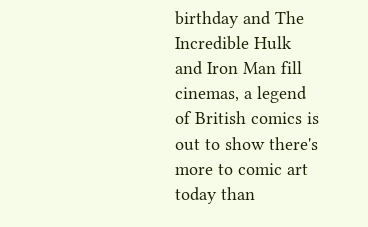birthday and The Incredible Hulk and Iron Man fill cinemas, a legend of British comics is out to show there's more to comic art today than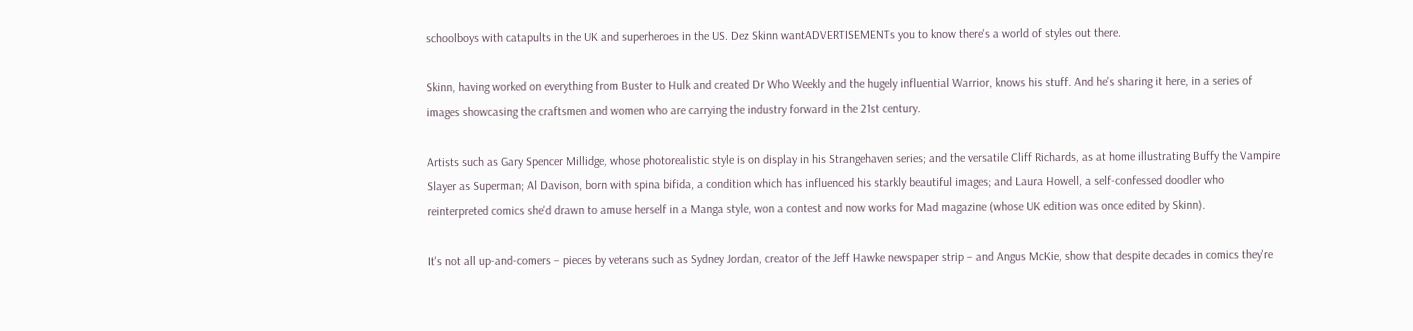schoolboys with catapults in the UK and superheroes in the US. Dez Skinn wantADVERTISEMENTs you to know there's a world of styles out there.

Skinn, having worked on everything from Buster to Hulk and created Dr Who Weekly and the hugely influential Warrior, knows his stuff. And he's sharing it here, in a series of images showcasing the craftsmen and women who are carrying the industry forward in the 21st century.

Artists such as Gary Spencer Millidge, whose photorealistic style is on display in his Strangehaven series; and the versatile Cliff Richards, as at home illustrating Buffy the Vampire Slayer as Superman; Al Davison, born with spina bifida, a condition which has influenced his starkly beautiful images; and Laura Howell, a self-confessed doodler who reinterpreted comics she'd drawn to amuse herself in a Manga style, won a contest and now works for Mad magazine (whose UK edition was once edited by Skinn).

It's not all up-and-comers – pieces by veterans such as Sydney Jordan, creator of the Jeff Hawke newspaper strip – and Angus McKie, show that despite decades in comics they're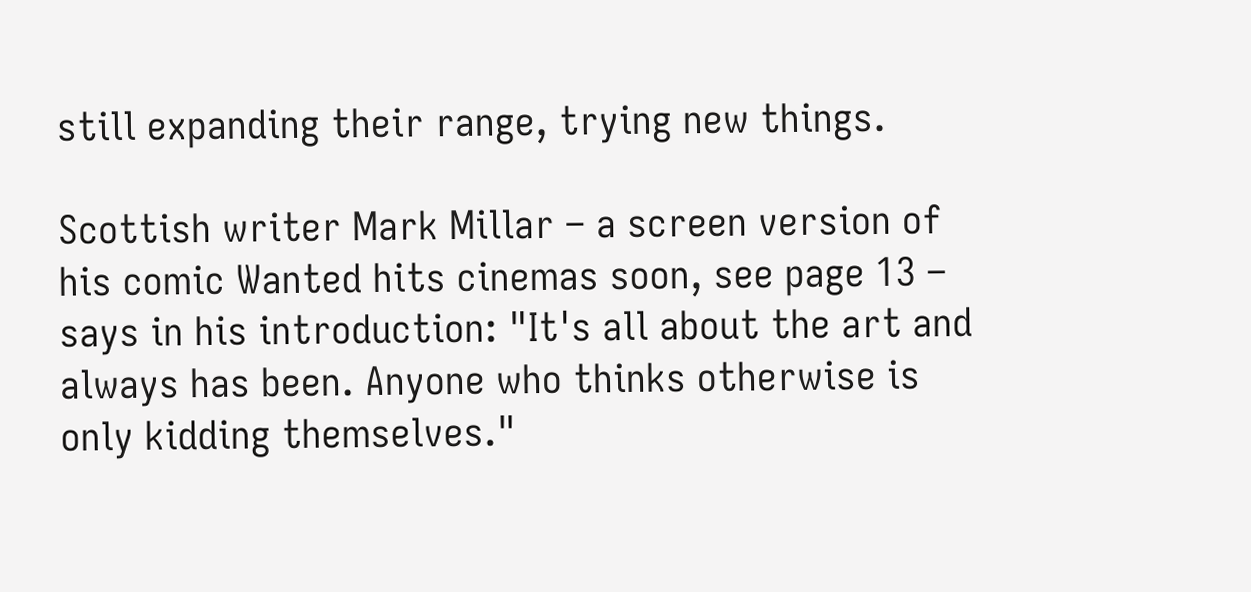still expanding their range, trying new things.

Scottish writer Mark Millar – a screen version of his comic Wanted hits cinemas soon, see page 13 – says in his introduction: "It's all about the art and always has been. Anyone who thinks otherwise is only kidding themselves."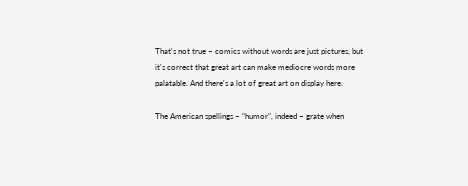That's not true – comics without words are just pictures, but it's correct that great art can make mediocre words more palatable. And there's a lot of great art on display here.

The American spellings – "humor", indeed – grate when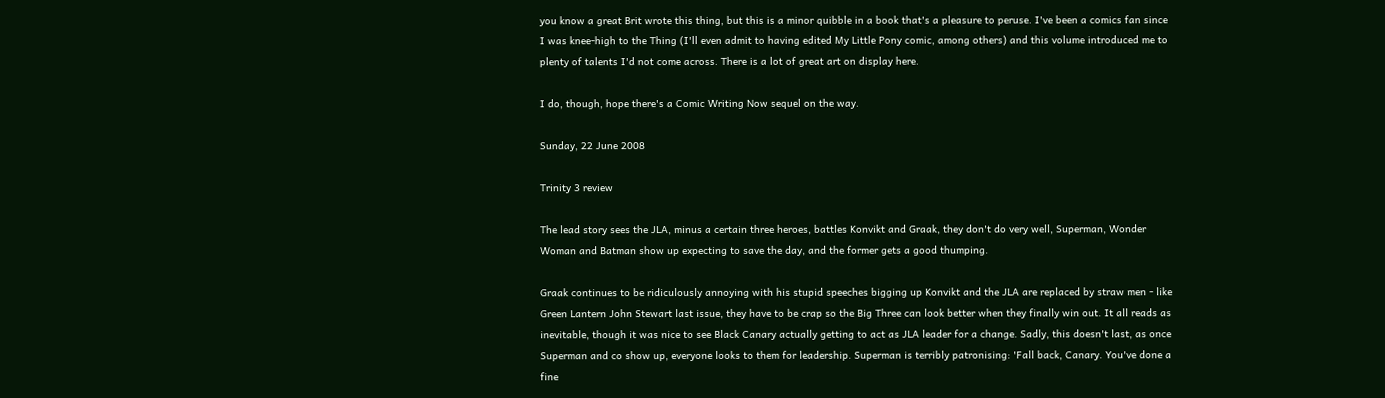you know a great Brit wrote this thing, but this is a minor quibble in a book that's a pleasure to peruse. I've been a comics fan since I was knee-high to the Thing (I'll even admit to having edited My Little Pony comic, among others) and this volume introduced me to plenty of talents I'd not come across. There is a lot of great art on display here.

I do, though, hope there's a Comic Writing Now sequel on the way.

Sunday, 22 June 2008

Trinity 3 review

The lead story sees the JLA, minus a certain three heroes, battles Konvikt and Graak, they don't do very well, Superman, Wonder Woman and Batman show up expecting to save the day, and the former gets a good thumping.

Graak continues to be ridiculously annoying with his stupid speeches bigging up Konvikt and the JLA are replaced by straw men - like Green Lantern John Stewart last issue, they have to be crap so the Big Three can look better when they finally win out. It all reads as inevitable, though it was nice to see Black Canary actually getting to act as JLA leader for a change. Sadly, this doesn't last, as once Superman and co show up, everyone looks to them for leadership. Superman is terribly patronising: 'Fall back, Canary. You've done a fine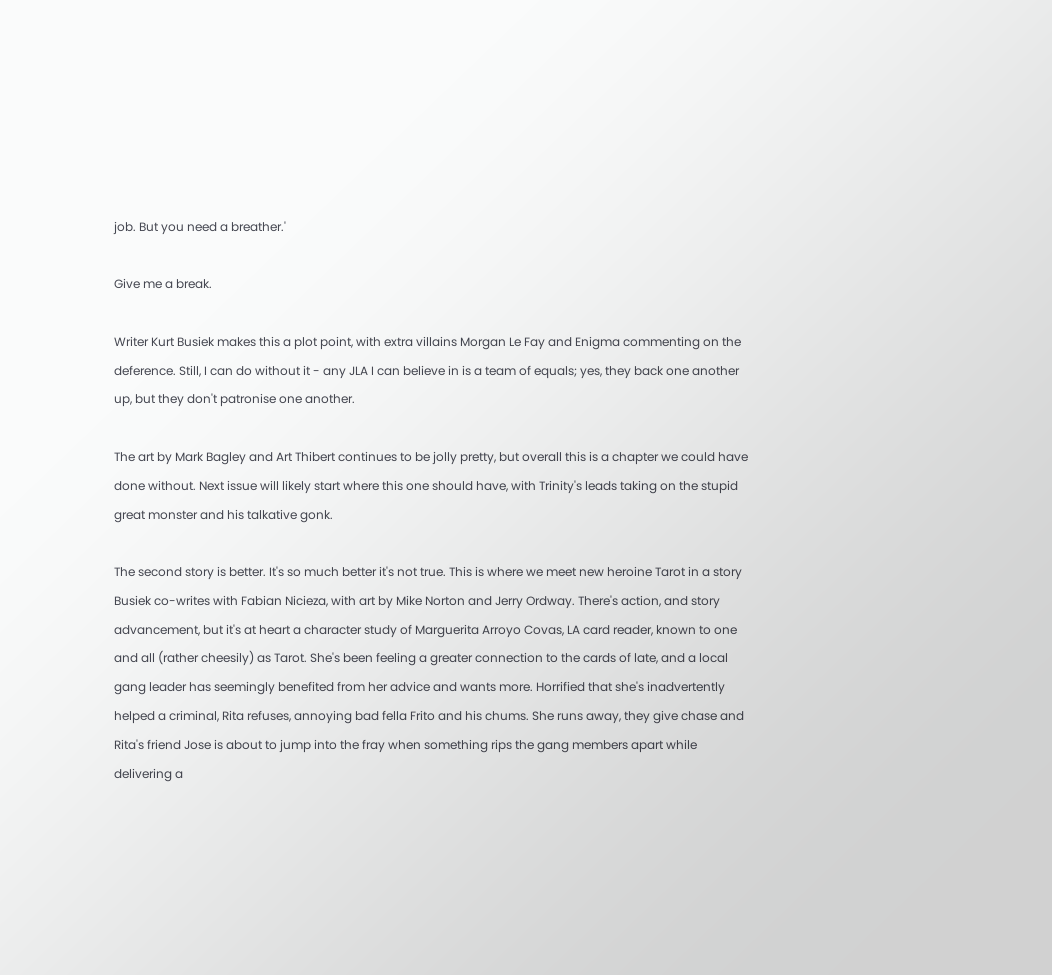job. But you need a breather.'

Give me a break.

Writer Kurt Busiek makes this a plot point, with extra villains Morgan Le Fay and Enigma commenting on the deference. Still, I can do without it - any JLA I can believe in is a team of equals; yes, they back one another up, but they don't patronise one another.

The art by Mark Bagley and Art Thibert continues to be jolly pretty, but overall this is a chapter we could have done without. Next issue will likely start where this one should have, with Trinity's leads taking on the stupid great monster and his talkative gonk.

The second story is better. It's so much better it's not true. This is where we meet new heroine Tarot in a story Busiek co-writes with Fabian Nicieza, with art by Mike Norton and Jerry Ordway. There's action, and story advancement, but it's at heart a character study of Marguerita Arroyo Covas, LA card reader, known to one and all (rather cheesily) as Tarot. She's been feeling a greater connection to the cards of late, and a local gang leader has seemingly benefited from her advice and wants more. Horrified that she's inadvertently helped a criminal, Rita refuses, annoying bad fella Frito and his chums. She runs away, they give chase and Rita's friend Jose is about to jump into the fray when something rips the gang members apart while delivering a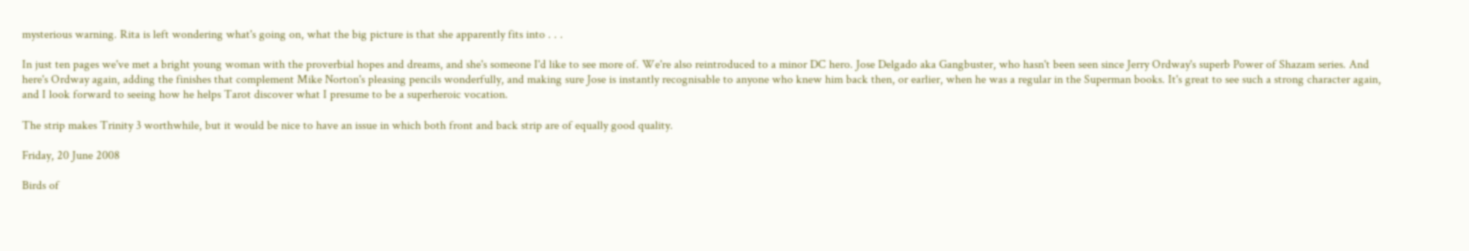mysterious warning. Rita is left wondering what's going on, what the big picture is that she apparently fits into . . .

In just ten pages we've met a bright young woman with the proverbial hopes and dreams, and she's someone I'd like to see more of. We're also reintroduced to a minor DC hero. Jose Delgado aka Gangbuster, who hasn't been seen since Jerry Ordway's superb Power of Shazam series. And here's Ordway again, adding the finishes that complement Mike Norton's pleasing pencils wonderfully, and making sure Jose is instantly recognisable to anyone who knew him back then, or earlier, when he was a regular in the Superman books. It's great to see such a strong character again, and I look forward to seeing how he helps Tarot discover what I presume to be a superheroic vocation.

The strip makes Trinity 3 worthwhile, but it would be nice to have an issue in which both front and back strip are of equally good quality.

Friday, 20 June 2008

Birds of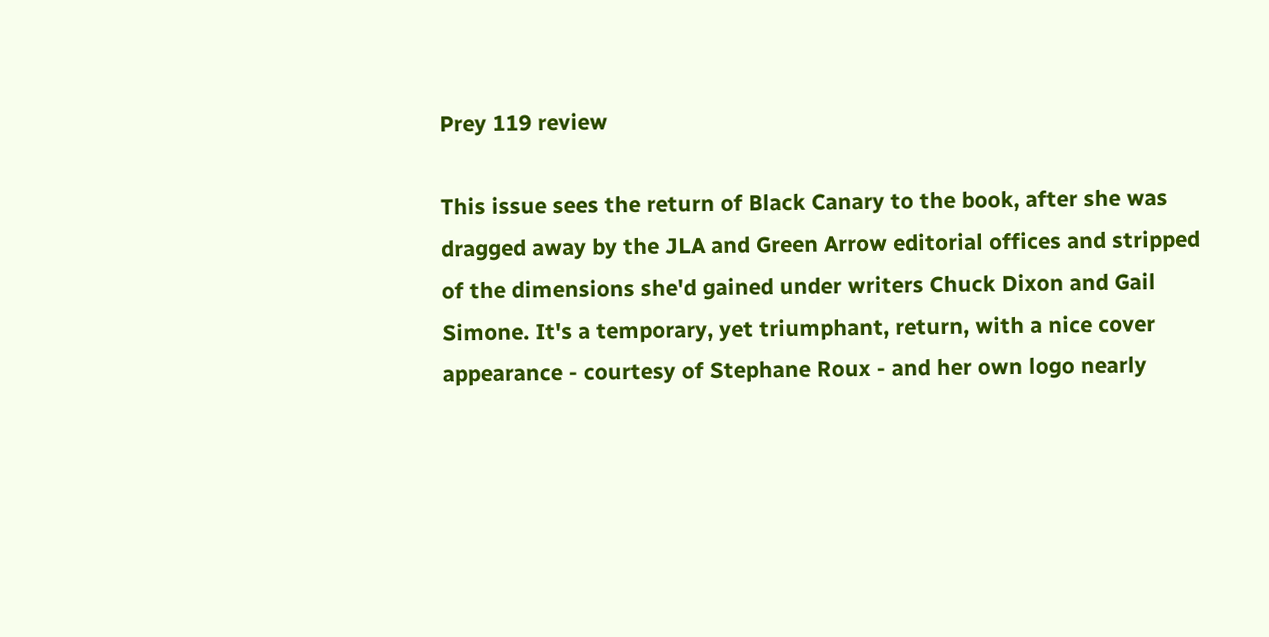Prey 119 review

This issue sees the return of Black Canary to the book, after she was dragged away by the JLA and Green Arrow editorial offices and stripped of the dimensions she'd gained under writers Chuck Dixon and Gail Simone. It's a temporary, yet triumphant, return, with a nice cover appearance - courtesy of Stephane Roux - and her own logo nearly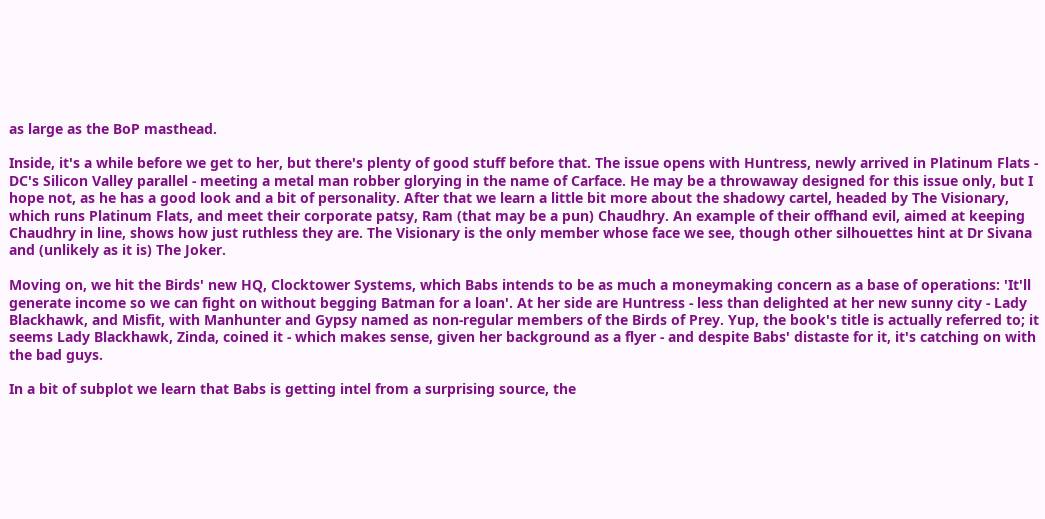as large as the BoP masthead.

Inside, it's a while before we get to her, but there's plenty of good stuff before that. The issue opens with Huntress, newly arrived in Platinum Flats - DC's Silicon Valley parallel - meeting a metal man robber glorying in the name of Carface. He may be a throwaway designed for this issue only, but I hope not, as he has a good look and a bit of personality. After that we learn a little bit more about the shadowy cartel, headed by The Visionary, which runs Platinum Flats, and meet their corporate patsy, Ram (that may be a pun) Chaudhry. An example of their offhand evil, aimed at keeping Chaudhry in line, shows how just ruthless they are. The Visionary is the only member whose face we see, though other silhouettes hint at Dr Sivana and (unlikely as it is) The Joker.

Moving on, we hit the Birds' new HQ, Clocktower Systems, which Babs intends to be as much a moneymaking concern as a base of operations: 'It'll generate income so we can fight on without begging Batman for a loan'. At her side are Huntress - less than delighted at her new sunny city - Lady Blackhawk, and Misfit, with Manhunter and Gypsy named as non-regular members of the Birds of Prey. Yup, the book's title is actually referred to; it seems Lady Blackhawk, Zinda, coined it - which makes sense, given her background as a flyer - and despite Babs' distaste for it, it's catching on with the bad guys.

In a bit of subplot we learn that Babs is getting intel from a surprising source, the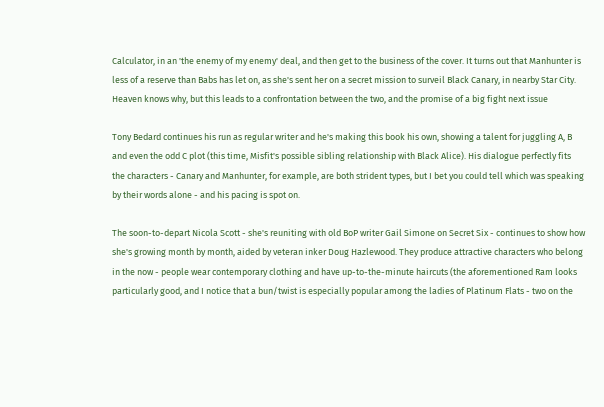Calculator, in an 'the enemy of my enemy' deal, and then get to the business of the cover. It turns out that Manhunter is less of a reserve than Babs has let on, as she's sent her on a secret mission to surveil Black Canary, in nearby Star City. Heaven knows why, but this leads to a confrontation between the two, and the promise of a big fight next issue

Tony Bedard continues his run as regular writer and he's making this book his own, showing a talent for juggling A, B and even the odd C plot (this time, Misfit's possible sibling relationship with Black Alice). His dialogue perfectly fits the characters - Canary and Manhunter, for example, are both strident types, but I bet you could tell which was speaking by their words alone - and his pacing is spot on.

The soon-to-depart Nicola Scott - she's reuniting with old BoP writer Gail Simone on Secret Six - continues to show how she's growing month by month, aided by veteran inker Doug Hazlewood. They produce attractive characters who belong in the now - people wear contemporary clothing and have up-to-the-minute haircuts (the aforementioned Ram looks particularly good, and I notice that a bun/twist is especially popular among the ladies of Platinum Flats - two on the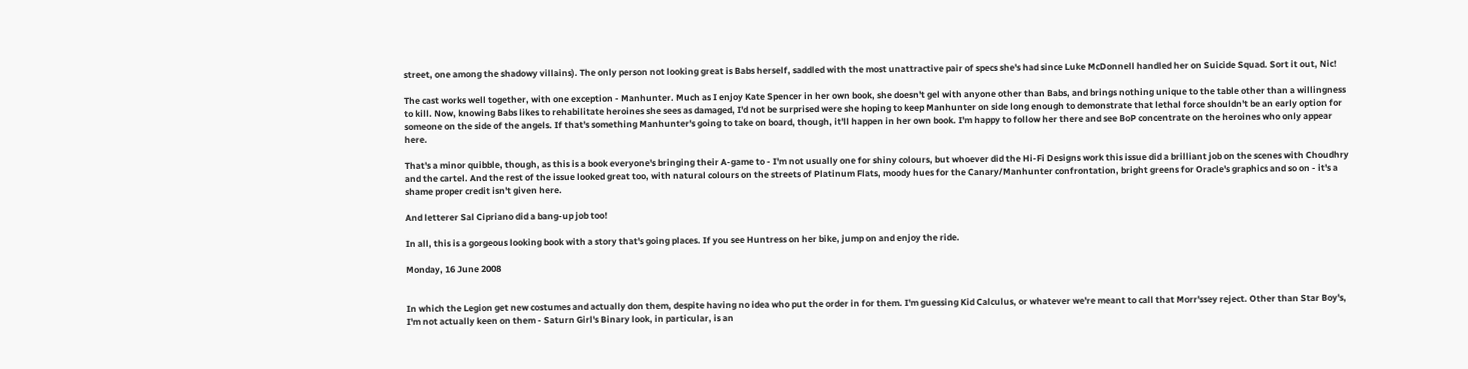street, one among the shadowy villains). The only person not looking great is Babs herself, saddled with the most unattractive pair of specs she's had since Luke McDonnell handled her on Suicide Squad. Sort it out, Nic!

The cast works well together, with one exception - Manhunter. Much as I enjoy Kate Spencer in her own book, she doesn't gel with anyone other than Babs, and brings nothing unique to the table other than a willingness to kill. Now, knowing Babs likes to rehabilitate heroines she sees as damaged, I'd not be surprised were she hoping to keep Manhunter on side long enough to demonstrate that lethal force shouldn't be an early option for someone on the side of the angels. If that's something Manhunter's going to take on board, though, it'll happen in her own book. I'm happy to follow her there and see BoP concentrate on the heroines who only appear here.

That's a minor quibble, though, as this is a book everyone's bringing their A-game to - I'm not usually one for shiny colours, but whoever did the Hi-Fi Designs work this issue did a brilliant job on the scenes with Choudhry and the cartel. And the rest of the issue looked great too, with natural colours on the streets of Platinum Flats, moody hues for the Canary/Manhunter confrontation, bright greens for Oracle's graphics and so on - it's a shame proper credit isn't given here.

And letterer Sal Cipriano did a bang-up job too!

In all, this is a gorgeous looking book with a story that's going places. If you see Huntress on her bike, jump on and enjoy the ride.

Monday, 16 June 2008


In which the Legion get new costumes and actually don them, despite having no idea who put the order in for them. I'm guessing Kid Calculus, or whatever we're meant to call that Morr'ssey reject. Other than Star Boy's, I'm not actually keen on them - Saturn Girl's Binary look, in particular, is an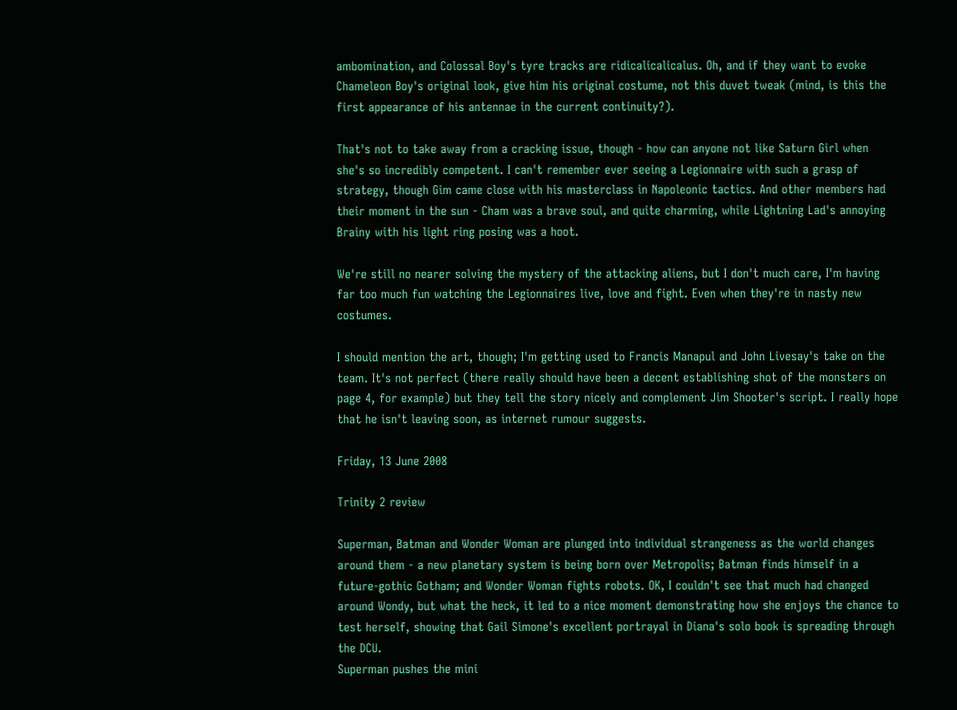ambomination, and Colossal Boy's tyre tracks are ridicalicalicalus. Oh, and if they want to evoke Chameleon Boy's original look, give him his original costume, not this duvet tweak (mind, is this the first appearance of his antennae in the current continuity?).

That's not to take away from a cracking issue, though - how can anyone not like Saturn Girl when she's so incredibly competent. I can't remember ever seeing a Legionnaire with such a grasp of strategy, though Gim came close with his masterclass in Napoleonic tactics. And other members had their moment in the sun - Cham was a brave soul, and quite charming, while Lightning Lad's annoying Brainy with his light ring posing was a hoot.

We're still no nearer solving the mystery of the attacking aliens, but I don't much care, I'm having far too much fun watching the Legionnaires live, love and fight. Even when they're in nasty new costumes.

I should mention the art, though; I'm getting used to Francis Manapul and John Livesay's take on the team. It's not perfect (there really should have been a decent establishing shot of the monsters on page 4, for example) but they tell the story nicely and complement Jim Shooter's script. I really hope that he isn't leaving soon, as internet rumour suggests.

Friday, 13 June 2008

Trinity 2 review

Superman, Batman and Wonder Woman are plunged into individual strangeness as the world changes around them - a new planetary system is being born over Metropolis; Batman finds himself in a future-gothic Gotham; and Wonder Woman fights robots. OK, I couldn't see that much had changed around Wondy, but what the heck, it led to a nice moment demonstrating how she enjoys the chance to test herself, showing that Gail Simone's excellent portrayal in Diana's solo book is spreading through the DCU.
Superman pushes the mini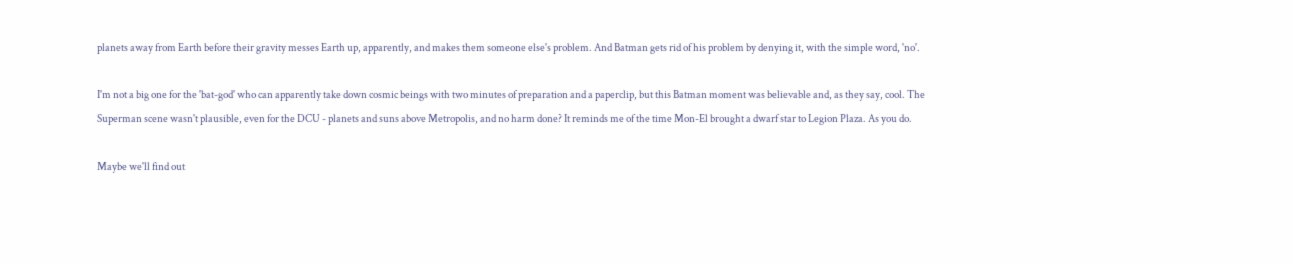planets away from Earth before their gravity messes Earth up, apparently, and makes them someone else's problem. And Batman gets rid of his problem by denying it, with the simple word, 'no'.

I'm not a big one for the 'bat-god' who can apparently take down cosmic beings with two minutes of preparation and a paperclip, but this Batman moment was believable and, as they say, cool. The Superman scene wasn't plausible, even for the DCU - planets and suns above Metropolis, and no harm done? It reminds me of the time Mon-El brought a dwarf star to Legion Plaza. As you do.

Maybe we'll find out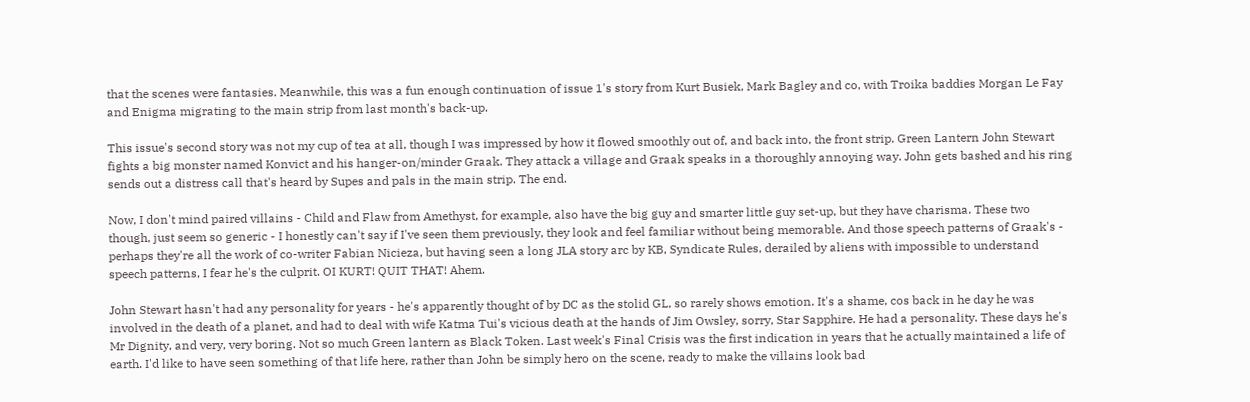that the scenes were fantasies. Meanwhile, this was a fun enough continuation of issue 1's story from Kurt Busiek, Mark Bagley and co, with Troika baddies Morgan Le Fay and Enigma migrating to the main strip from last month's back-up.

This issue's second story was not my cup of tea at all, though I was impressed by how it flowed smoothly out of, and back into, the front strip. Green Lantern John Stewart fights a big monster named Konvict and his hanger-on/minder Graak. They attack a village and Graak speaks in a thoroughly annoying way. John gets bashed and his ring sends out a distress call that's heard by Supes and pals in the main strip. The end.

Now, I don't mind paired villains - Child and Flaw from Amethyst, for example, also have the big guy and smarter little guy set-up, but they have charisma. These two though, just seem so generic - I honestly can't say if I've seen them previously, they look and feel familiar without being memorable. And those speech patterns of Graak's - perhaps they're all the work of co-writer Fabian Nicieza, but having seen a long JLA story arc by KB, Syndicate Rules, derailed by aliens with impossible to understand speech patterns, I fear he's the culprit. OI KURT! QUIT THAT! Ahem.

John Stewart hasn't had any personality for years - he's apparently thought of by DC as the stolid GL, so rarely shows emotion. It's a shame, cos back in he day he was involved in the death of a planet, and had to deal with wife Katma Tui's vicious death at the hands of Jim Owsley, sorry, Star Sapphire. He had a personality. These days he's Mr Dignity, and very, very boring. Not so much Green lantern as Black Token. Last week's Final Crisis was the first indication in years that he actually maintained a life of earth. I'd like to have seen something of that life here, rather than John be simply hero on the scene, ready to make the villains look bad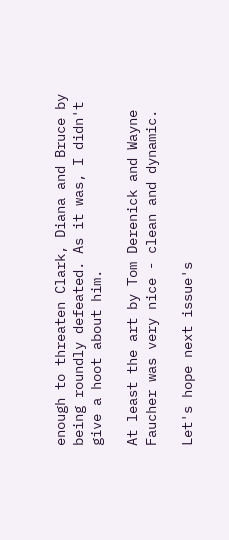enough to threaten Clark, Diana and Bruce by being roundly defeated. As it was, I didn't give a hoot about him.

At least the art by Tom Derenick and Wayne Faucher was very nice - clean and dynamic.

Let's hope next issue's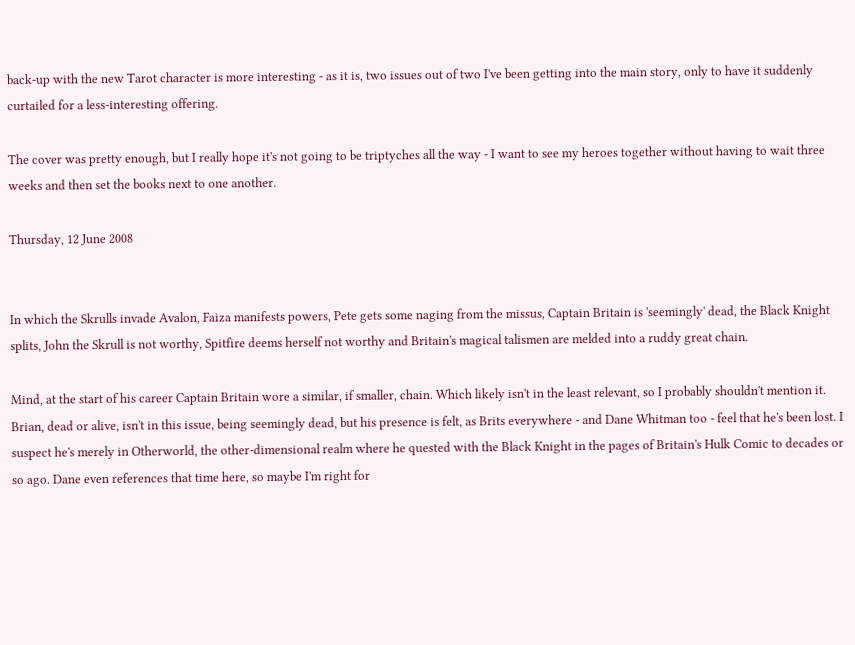back-up with the new Tarot character is more interesting - as it is, two issues out of two I've been getting into the main story, only to have it suddenly curtailed for a less-interesting offering.

The cover was pretty enough, but I really hope it's not going to be triptyches all the way - I want to see my heroes together without having to wait three weeks and then set the books next to one another.

Thursday, 12 June 2008


In which the Skrulls invade Avalon, Faiza manifests powers, Pete gets some naging from the missus, Captain Britain is 'seemingly' dead, the Black Knight splits, John the Skrull is not worthy, Spitfire deems herself not worthy and Britain's magical talismen are melded into a ruddy great chain.

Mind, at the start of his career Captain Britain wore a similar, if smaller, chain. Which likely isn't in the least relevant, so I probably shouldn't mention it. Brian, dead or alive, isn't in this issue, being seemingly dead, but his presence is felt, as Brits everywhere - and Dane Whitman too - feel that he's been lost. I suspect he's merely in Otherworld, the other-dimensional realm where he quested with the Black Knight in the pages of Britain's Hulk Comic to decades or so ago. Dane even references that time here, so maybe I'm right for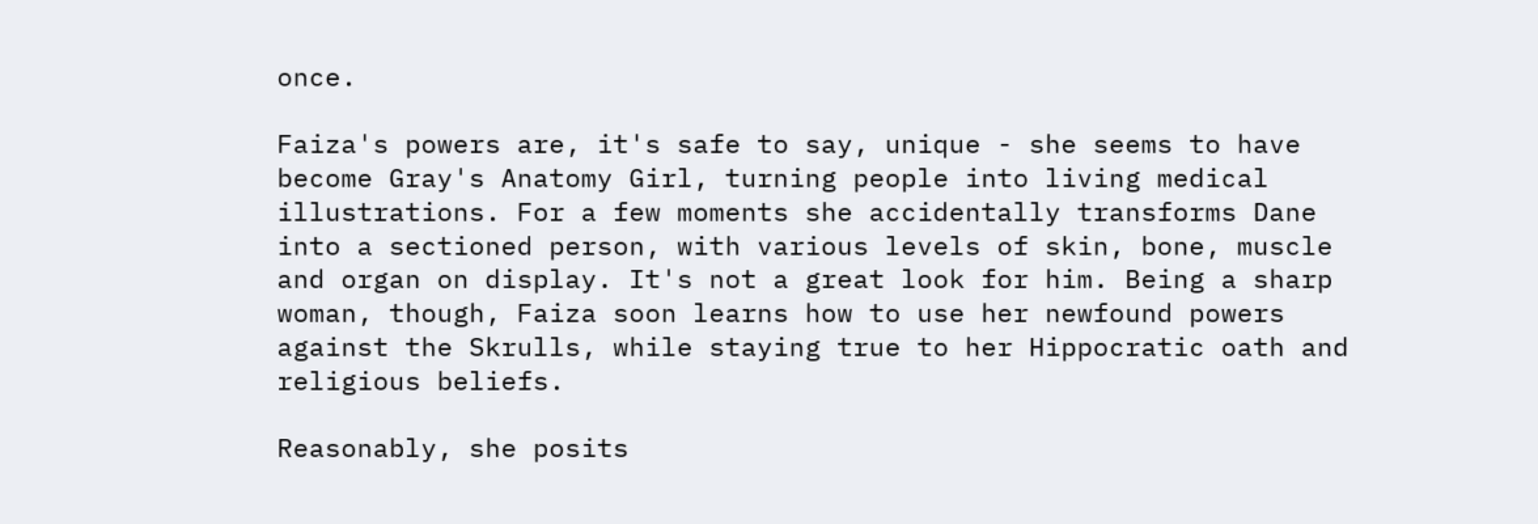once.

Faiza's powers are, it's safe to say, unique - she seems to have become Gray's Anatomy Girl, turning people into living medical illustrations. For a few moments she accidentally transforms Dane into a sectioned person, with various levels of skin, bone, muscle and organ on display. It's not a great look for him. Being a sharp woman, though, Faiza soon learns how to use her newfound powers against the Skrulls, while staying true to her Hippocratic oath and religious beliefs.

Reasonably, she posits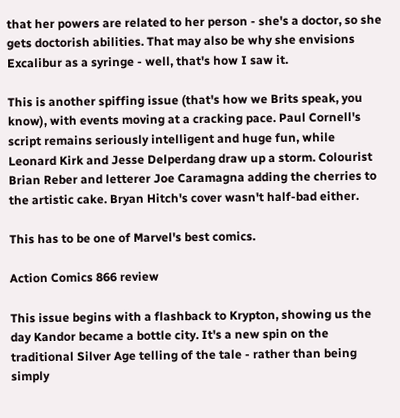that her powers are related to her person - she's a doctor, so she gets doctorish abilities. That may also be why she envisions Excalibur as a syringe - well, that's how I saw it.

This is another spiffing issue (that's how we Brits speak, you know), with events moving at a cracking pace. Paul Cornell's script remains seriously intelligent and huge fun, while Leonard Kirk and Jesse Delperdang draw up a storm. Colourist Brian Reber and letterer Joe Caramagna adding the cherries to the artistic cake. Bryan Hitch's cover wasn't half-bad either.

This has to be one of Marvel's best comics.

Action Comics 866 review

This issue begins with a flashback to Krypton, showing us the day Kandor became a bottle city. It's a new spin on the traditional Silver Age telling of the tale - rather than being simply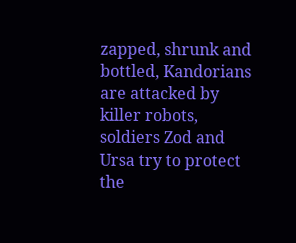zapped, shrunk and bottled, Kandorians are attacked by killer robots, soldiers Zod and Ursa try to protect the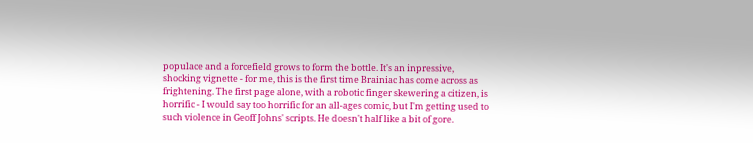populace and a forcefield grows to form the bottle. It's an inpressive, shocking vignette - for me, this is the first time Brainiac has come across as frightening. The first page alone, with a robotic finger skewering a citizen, is horrific - I would say too horrific for an all-ages comic, but I'm getting used to such violence in Geoff Johns' scripts. He doesn't half like a bit of gore.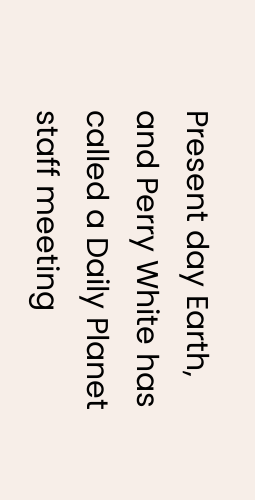Present day Earth, and Perry White has called a Daily Planet staff meeting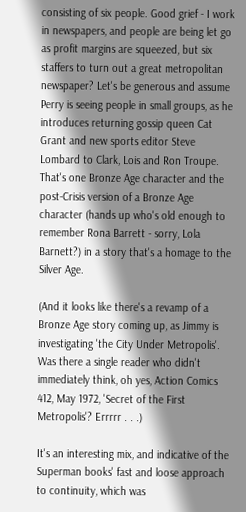consisting of six people. Good grief - I work in newspapers, and people are being let go as profit margins are squeezed, but six staffers to turn out a great metropolitan newspaper? Let's be generous and assume Perry is seeing people in small groups, as he introduces returning gossip queen Cat Grant and new sports editor Steve Lombard to Clark, Lois and Ron Troupe. That's one Bronze Age character and the post-Crisis version of a Bronze Age character (hands up who's old enough to remember Rona Barrett - sorry, Lola Barnett?) in a story that's a homage to the Silver Age.

(And it looks like there's a revamp of a Bronze Age story coming up, as Jimmy is investigating 'the City Under Metropolis'. Was there a single reader who didn't immediately think, oh yes, Action Comics 412, May 1972, 'Secret of the First Metropolis'? Errrrr . . .)

It's an interesting mix, and indicative of the Superman books' fast and loose approach to continuity, which was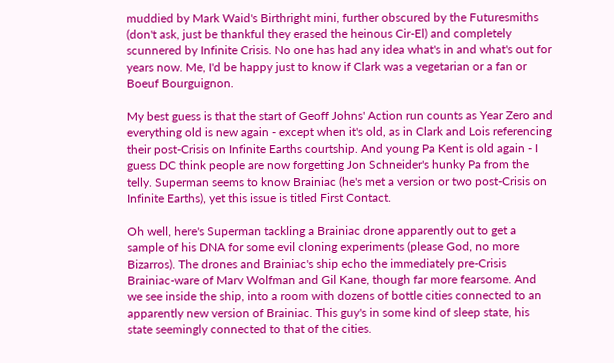muddied by Mark Waid's Birthright mini, further obscured by the Futuresmiths (don't ask, just be thankful they erased the heinous Cir-El) and completely scunnered by Infinite Crisis. No one has had any idea what's in and what's out for years now. Me, I'd be happy just to know if Clark was a vegetarian or a fan or Boeuf Bourguignon.

My best guess is that the start of Geoff Johns' Action run counts as Year Zero and everything old is new again - except when it's old, as in Clark and Lois referencing their post-Crisis on Infinite Earths courtship. And young Pa Kent is old again - I guess DC think people are now forgetting Jon Schneider's hunky Pa from the telly. Superman seems to know Brainiac (he's met a version or two post-Crisis on Infinite Earths), yet this issue is titled First Contact.

Oh well, here's Superman tackling a Brainiac drone apparently out to get a sample of his DNA for some evil cloning experiments (please God, no more Bizarros). The drones and Brainiac's ship echo the immediately pre-Crisis Brainiac-ware of Marv Wolfman and Gil Kane, though far more fearsome. And we see inside the ship, into a room with dozens of bottle cities connected to an apparently new version of Brainiac. This guy's in some kind of sleep state, his state seemingly connected to that of the cities.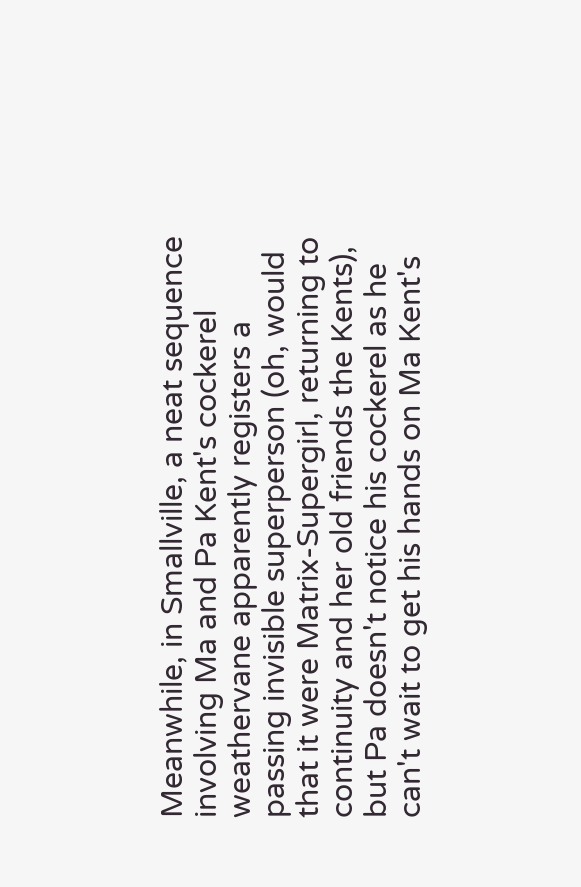Meanwhile, in Smallville, a neat sequence involving Ma and Pa Kent's cockerel weathervane apparently registers a passing invisible superperson (oh, would that it were Matrix-Supergirl, returning to continuity and her old friends the Kents), but Pa doesn't notice his cockerel as he can't wait to get his hands on Ma Kent's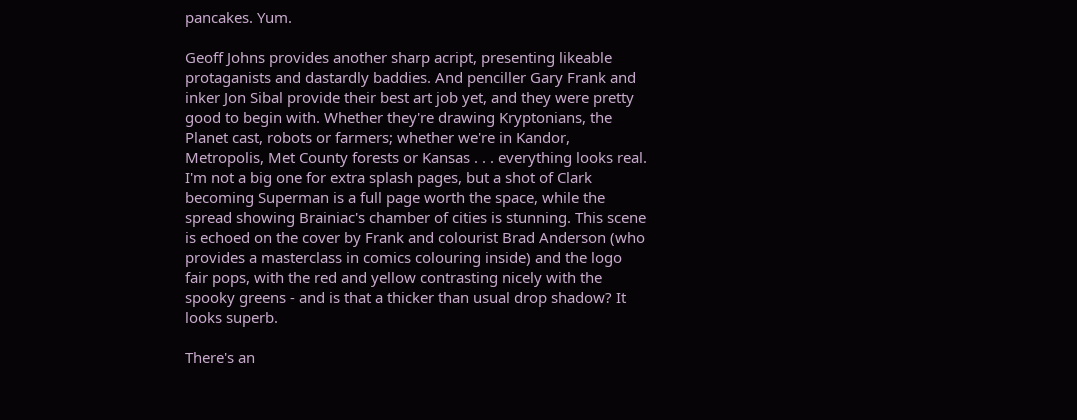pancakes. Yum.

Geoff Johns provides another sharp acript, presenting likeable protaganists and dastardly baddies. And penciller Gary Frank and inker Jon Sibal provide their best art job yet, and they were pretty good to begin with. Whether they're drawing Kryptonians, the Planet cast, robots or farmers; whether we're in Kandor, Metropolis, Met County forests or Kansas . . . everything looks real. I'm not a big one for extra splash pages, but a shot of Clark becoming Superman is a full page worth the space, while the spread showing Brainiac's chamber of cities is stunning. This scene is echoed on the cover by Frank and colourist Brad Anderson (who provides a masterclass in comics colouring inside) and the logo fair pops, with the red and yellow contrasting nicely with the spooky greens - and is that a thicker than usual drop shadow? It looks superb.

There's an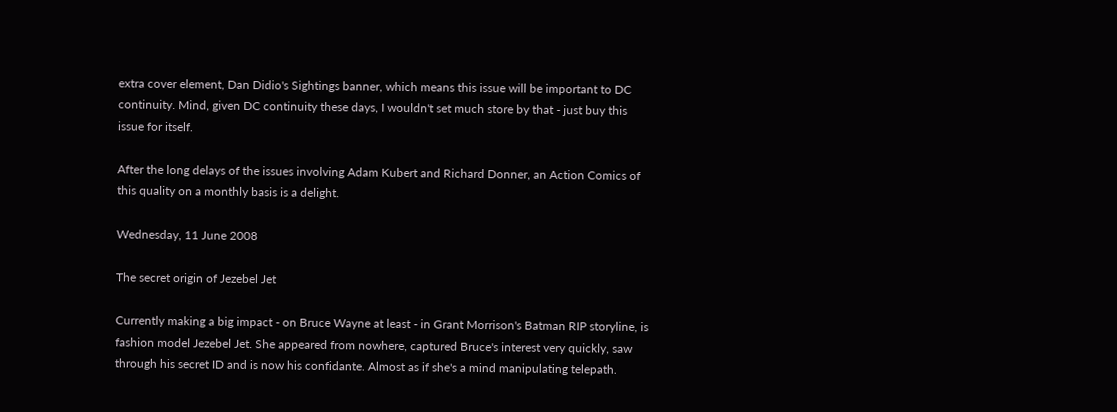extra cover element, Dan Didio's Sightings banner, which means this issue will be important to DC continuity. Mind, given DC continuity these days, I wouldn't set much store by that - just buy this issue for itself.

After the long delays of the issues involving Adam Kubert and Richard Donner, an Action Comics of this quality on a monthly basis is a delight.

Wednesday, 11 June 2008

The secret origin of Jezebel Jet

Currently making a big impact - on Bruce Wayne at least - in Grant Morrison's Batman RIP storyline, is fashion model Jezebel Jet. She appeared from nowhere, captured Bruce's interest very quickly, saw through his secret ID and is now his confidante. Almost as if she's a mind manipulating telepath.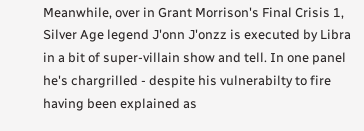Meanwhile, over in Grant Morrison's Final Crisis 1, Silver Age legend J'onn J'onzz is executed by Libra in a bit of super-villain show and tell. In one panel he's chargrilled - despite his vulnerabilty to fire having been explained as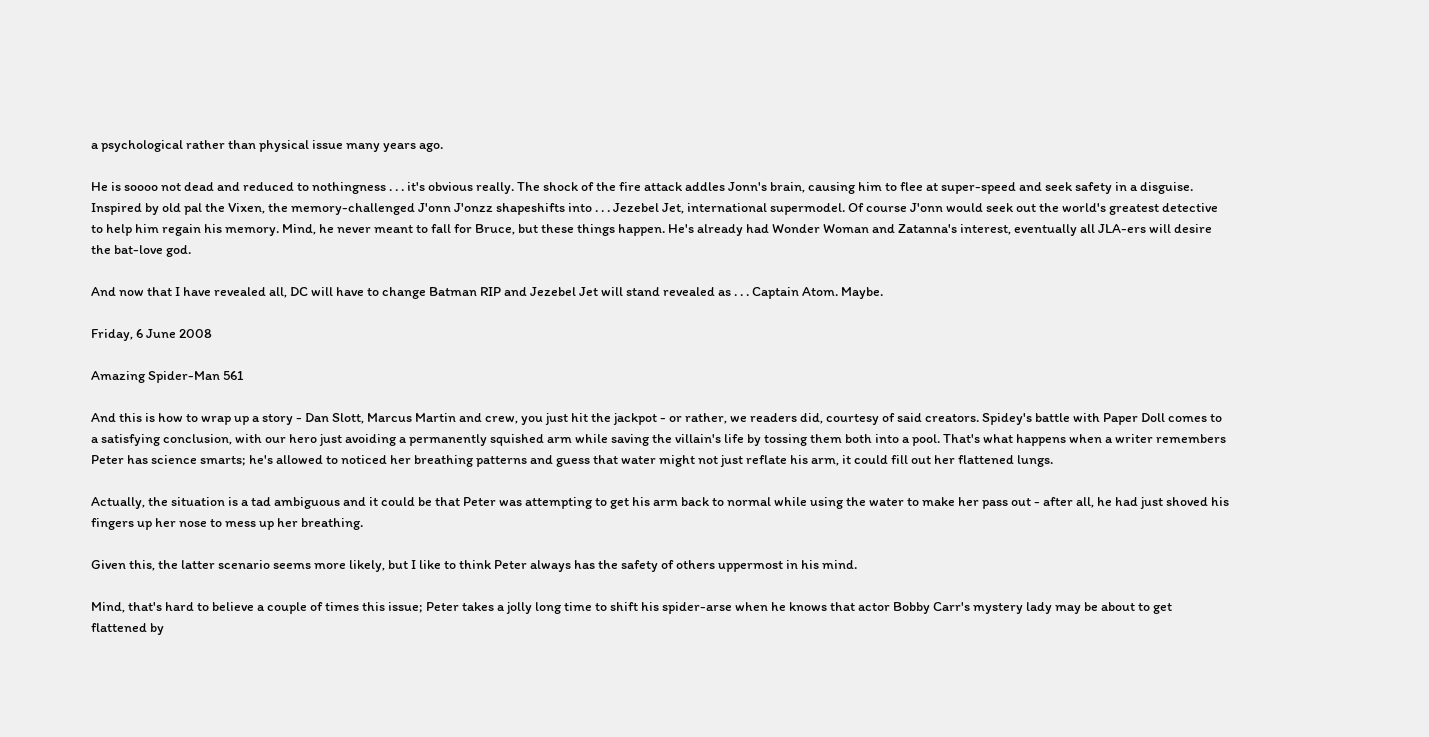a psychological rather than physical issue many years ago.

He is soooo not dead and reduced to nothingness . . . it's obvious really. The shock of the fire attack addles Jonn's brain, causing him to flee at super-speed and seek safety in a disguise. Inspired by old pal the Vixen, the memory-challenged J'onn J'onzz shapeshifts into . . . Jezebel Jet, international supermodel. Of course J'onn would seek out the world's greatest detective to help him regain his memory. Mind, he never meant to fall for Bruce, but these things happen. He's already had Wonder Woman and Zatanna's interest, eventually all JLA-ers will desire the bat-love god.

And now that I have revealed all, DC will have to change Batman RIP and Jezebel Jet will stand revealed as . . . Captain Atom. Maybe.

Friday, 6 June 2008

Amazing Spider-Man 561

And this is how to wrap up a story - Dan Slott, Marcus Martin and crew, you just hit the jackpot - or rather, we readers did, courtesy of said creators. Spidey's battle with Paper Doll comes to a satisfying conclusion, with our hero just avoiding a permanently squished arm while saving the villain's life by tossing them both into a pool. That's what happens when a writer remembers Peter has science smarts; he's allowed to noticed her breathing patterns and guess that water might not just reflate his arm, it could fill out her flattened lungs.

Actually, the situation is a tad ambiguous and it could be that Peter was attempting to get his arm back to normal while using the water to make her pass out - after all, he had just shoved his fingers up her nose to mess up her breathing.

Given this, the latter scenario seems more likely, but I like to think Peter always has the safety of others uppermost in his mind.

Mind, that's hard to believe a couple of times this issue; Peter takes a jolly long time to shift his spider-arse when he knows that actor Bobby Carr's mystery lady may be about to get flattened by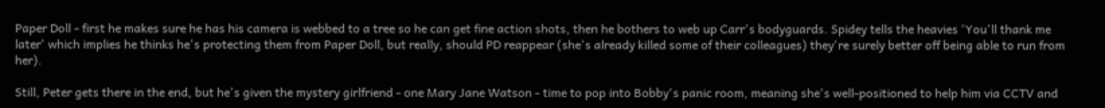Paper Doll - first he makes sure he has his camera is webbed to a tree so he can get fine action shots, then he bothers to web up Carr's bodyguards. Spidey tells the heavies 'You'll thank me later' which implies he thinks he's protecting them from Paper Doll, but really, should PD reappear (she's already killed some of their colleagues) they're surely better off being able to run from her).

Still, Peter gets there in the end, but he's given the mystery girlfriend - one Mary Jane Watson - time to pop into Bobby's panic room, meaning she's well-positioned to help him via CCTV and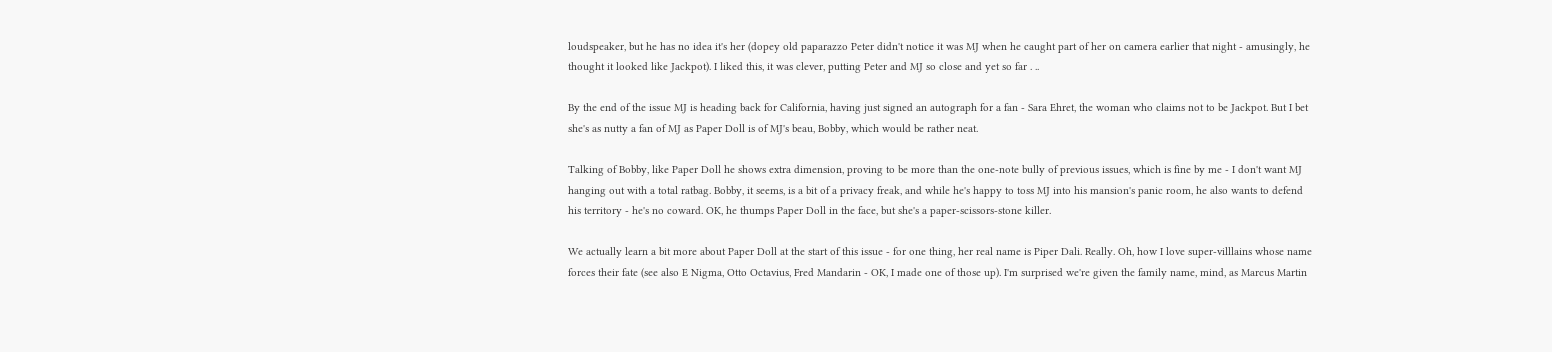loudspeaker, but he has no idea it's her (dopey old paparazzo Peter didn't notice it was MJ when he caught part of her on camera earlier that night - amusingly, he thought it looked like Jackpot). I liked this, it was clever, putting Peter and MJ so close and yet so far . ..

By the end of the issue MJ is heading back for California, having just signed an autograph for a fan - Sara Ehret, the woman who claims not to be Jackpot. But I bet she's as nutty a fan of MJ as Paper Doll is of MJ's beau, Bobby, which would be rather neat.

Talking of Bobby, like Paper Doll he shows extra dimension, proving to be more than the one-note bully of previous issues, which is fine by me - I don't want MJ hanging out with a total ratbag. Bobby, it seems, is a bit of a privacy freak, and while he's happy to toss MJ into his mansion's panic room, he also wants to defend his territory - he's no coward. OK, he thumps Paper Doll in the face, but she's a paper-scissors-stone killer.

We actually learn a bit more about Paper Doll at the start of this issue - for one thing, her real name is Piper Dali. Really. Oh, how I love super-villlains whose name forces their fate (see also E Nigma, Otto Octavius, Fred Mandarin - OK, I made one of those up). I'm surprised we're given the family name, mind, as Marcus Martin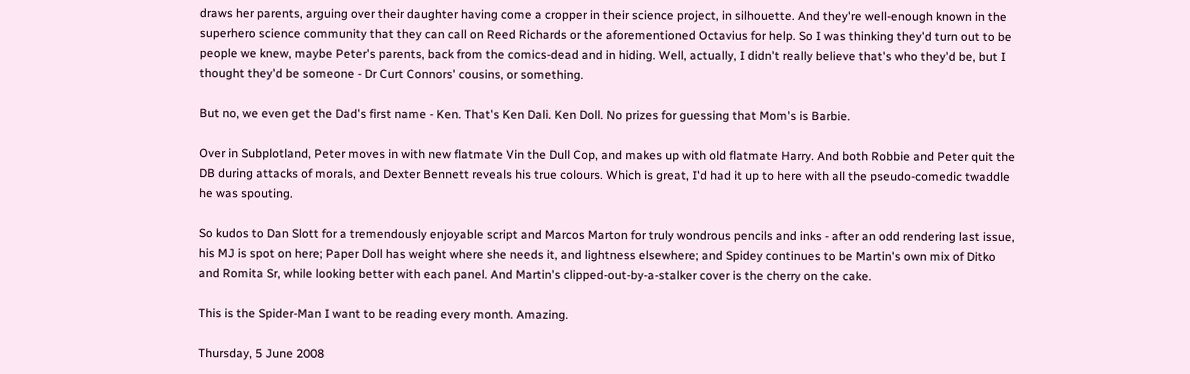draws her parents, arguing over their daughter having come a cropper in their science project, in silhouette. And they're well-enough known in the superhero science community that they can call on Reed Richards or the aforementioned Octavius for help. So I was thinking they'd turn out to be people we knew, maybe Peter's parents, back from the comics-dead and in hiding. Well, actually, I didn't really believe that's who they'd be, but I thought they'd be someone - Dr Curt Connors' cousins, or something.

But no, we even get the Dad's first name - Ken. That's Ken Dali. Ken Doll. No prizes for guessing that Mom's is Barbie.

Over in Subplotland, Peter moves in with new flatmate Vin the Dull Cop, and makes up with old flatmate Harry. And both Robbie and Peter quit the DB during attacks of morals, and Dexter Bennett reveals his true colours. Which is great, I'd had it up to here with all the pseudo-comedic twaddle he was spouting.

So kudos to Dan Slott for a tremendously enjoyable script and Marcos Marton for truly wondrous pencils and inks - after an odd rendering last issue, his MJ is spot on here; Paper Doll has weight where she needs it, and lightness elsewhere; and Spidey continues to be Martin's own mix of Ditko and Romita Sr, while looking better with each panel. And Martin's clipped-out-by-a-stalker cover is the cherry on the cake.

This is the Spider-Man I want to be reading every month. Amazing.

Thursday, 5 June 2008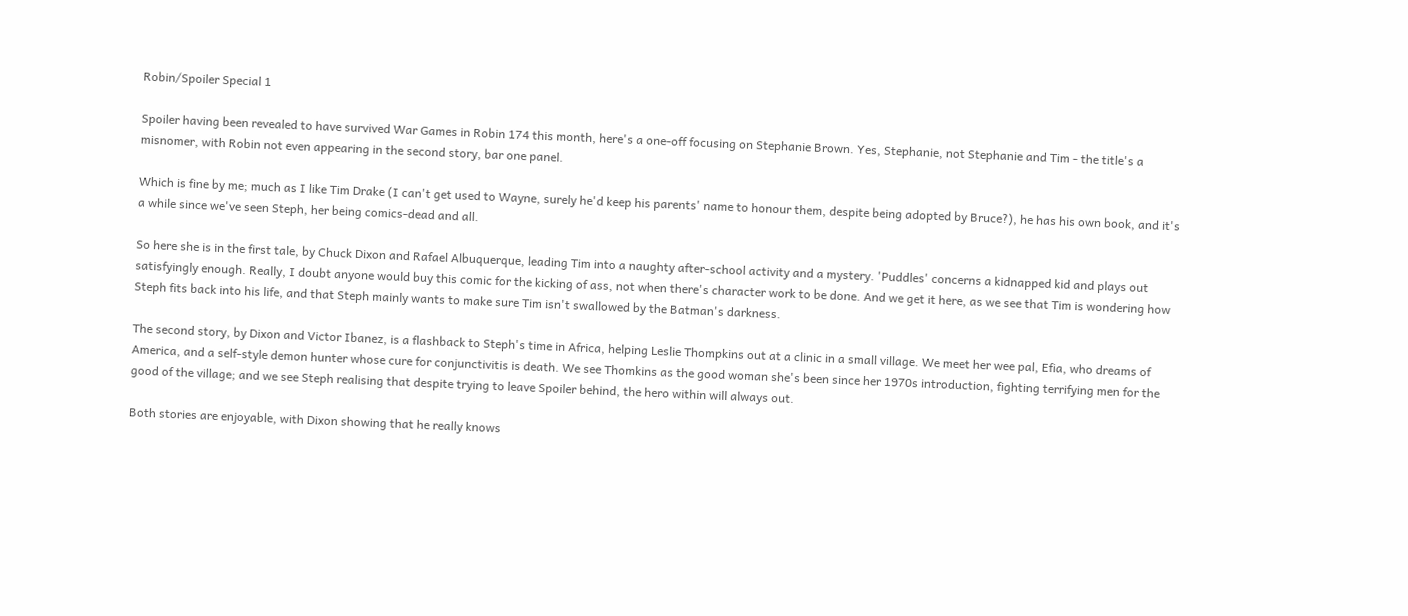Robin/Spoiler Special 1

Spoiler having been revealed to have survived War Games in Robin 174 this month, here's a one-off focusing on Stephanie Brown. Yes, Stephanie, not Stephanie and Tim - the title's a misnomer, with Robin not even appearing in the second story, bar one panel.

Which is fine by me; much as I like Tim Drake (I can't get used to Wayne, surely he'd keep his parents' name to honour them, despite being adopted by Bruce?), he has his own book, and it's a while since we've seen Steph, her being comics-dead and all.

So here she is in the first tale, by Chuck Dixon and Rafael Albuquerque, leading Tim into a naughty after-school activity and a mystery. 'Puddles' concerns a kidnapped kid and plays out satisfyingly enough. Really, I doubt anyone would buy this comic for the kicking of ass, not when there's character work to be done. And we get it here, as we see that Tim is wondering how Steph fits back into his life, and that Steph mainly wants to make sure Tim isn't swallowed by the Batman's darkness.

The second story, by Dixon and Victor Ibanez, is a flashback to Steph's time in Africa, helping Leslie Thompkins out at a clinic in a small village. We meet her wee pal, Efia, who dreams of America, and a self-style demon hunter whose cure for conjunctivitis is death. We see Thomkins as the good woman she's been since her 1970s introduction, fighting terrifying men for the good of the village; and we see Steph realising that despite trying to leave Spoiler behind, the hero within will always out.

Both stories are enjoyable, with Dixon showing that he really knows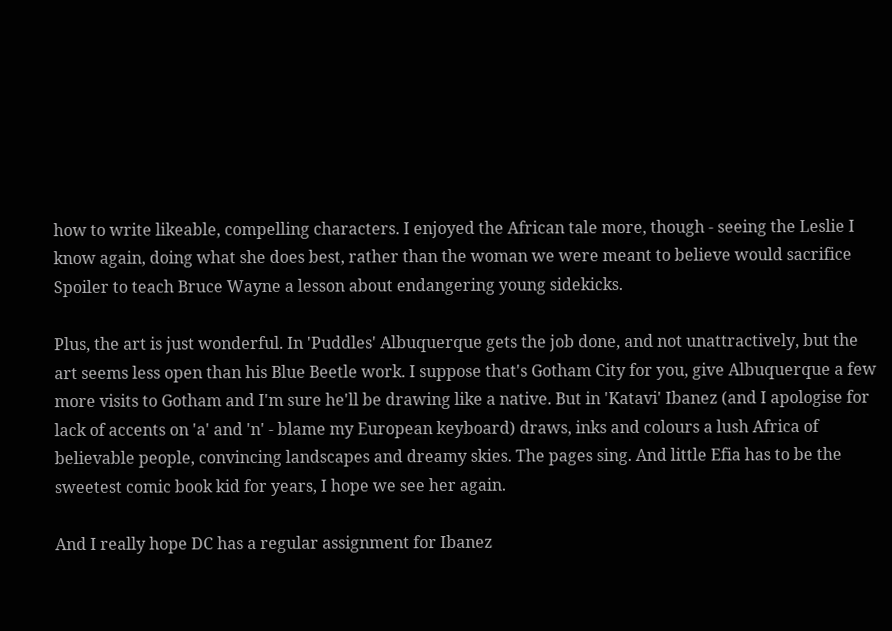how to write likeable, compelling characters. I enjoyed the African tale more, though - seeing the Leslie I know again, doing what she does best, rather than the woman we were meant to believe would sacrifice Spoiler to teach Bruce Wayne a lesson about endangering young sidekicks.

Plus, the art is just wonderful. In 'Puddles' Albuquerque gets the job done, and not unattractively, but the art seems less open than his Blue Beetle work. I suppose that's Gotham City for you, give Albuquerque a few more visits to Gotham and I'm sure he'll be drawing like a native. But in 'Katavi' Ibanez (and I apologise for lack of accents on 'a' and 'n' - blame my European keyboard) draws, inks and colours a lush Africa of believable people, convincing landscapes and dreamy skies. The pages sing. And little Efia has to be the sweetest comic book kid for years, I hope we see her again.

And I really hope DC has a regular assignment for Ibanez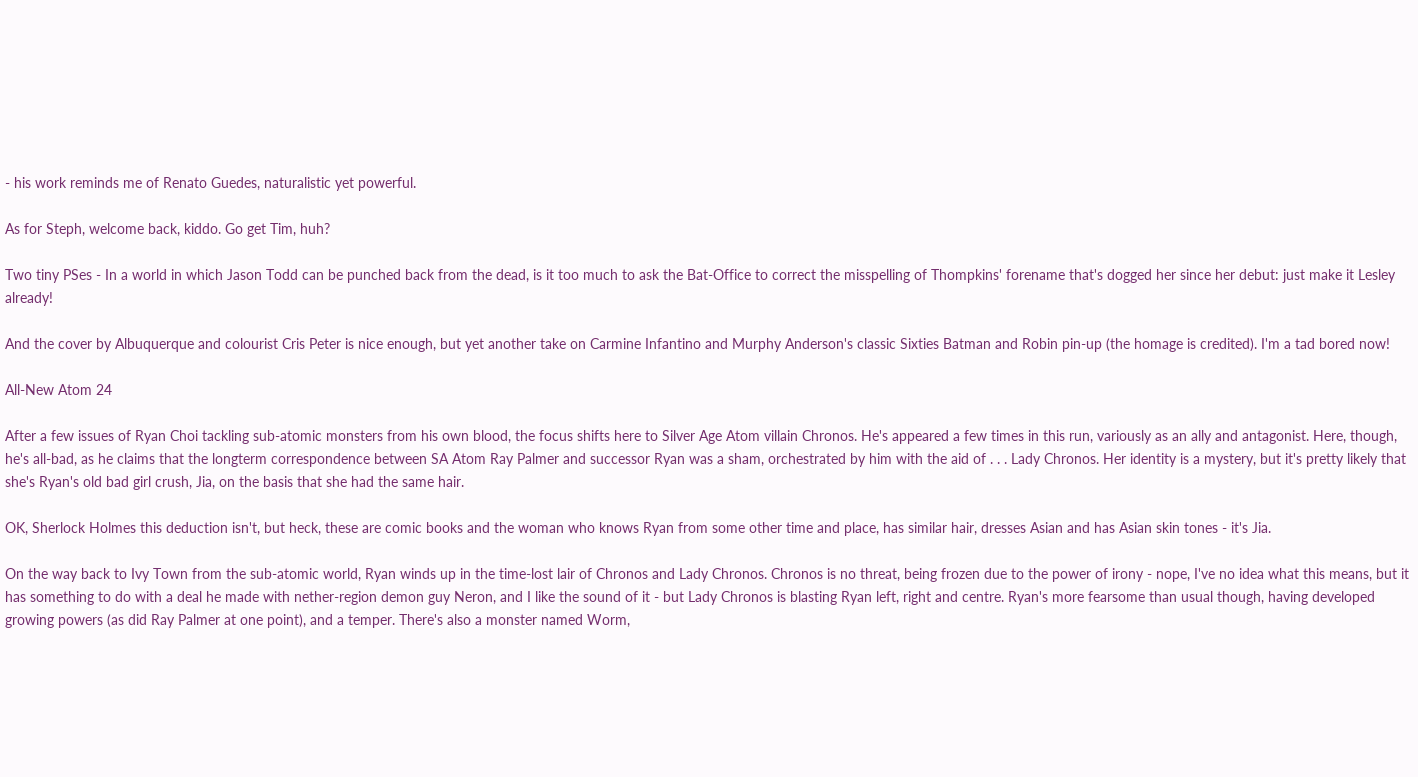- his work reminds me of Renato Guedes, naturalistic yet powerful.

As for Steph, welcome back, kiddo. Go get Tim, huh?

Two tiny PSes - In a world in which Jason Todd can be punched back from the dead, is it too much to ask the Bat-Office to correct the misspelling of Thompkins' forename that's dogged her since her debut: just make it Lesley already!

And the cover by Albuquerque and colourist Cris Peter is nice enough, but yet another take on Carmine Infantino and Murphy Anderson's classic Sixties Batman and Robin pin-up (the homage is credited). I'm a tad bored now!

All-New Atom 24

After a few issues of Ryan Choi tackling sub-atomic monsters from his own blood, the focus shifts here to Silver Age Atom villain Chronos. He's appeared a few times in this run, variously as an ally and antagonist. Here, though, he's all-bad, as he claims that the longterm correspondence between SA Atom Ray Palmer and successor Ryan was a sham, orchestrated by him with the aid of . . . Lady Chronos. Her identity is a mystery, but it's pretty likely that she's Ryan's old bad girl crush, Jia, on the basis that she had the same hair.

OK, Sherlock Holmes this deduction isn't, but heck, these are comic books and the woman who knows Ryan from some other time and place, has similar hair, dresses Asian and has Asian skin tones - it's Jia.

On the way back to Ivy Town from the sub-atomic world, Ryan winds up in the time-lost lair of Chronos and Lady Chronos. Chronos is no threat, being frozen due to the power of irony - nope, I've no idea what this means, but it has something to do with a deal he made with nether-region demon guy Neron, and I like the sound of it - but Lady Chronos is blasting Ryan left, right and centre. Ryan's more fearsome than usual though, having developed growing powers (as did Ray Palmer at one point), and a temper. There's also a monster named Worm,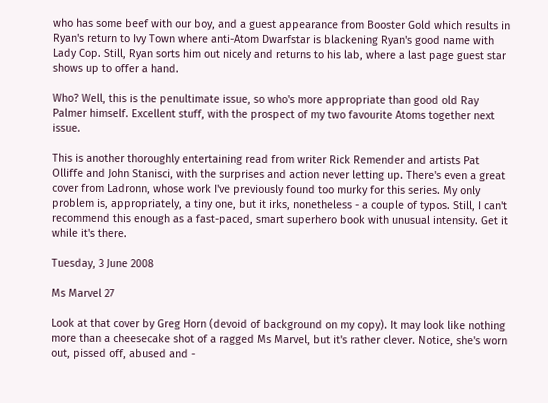who has some beef with our boy, and a guest appearance from Booster Gold which results in Ryan's return to Ivy Town where anti-Atom Dwarfstar is blackening Ryan's good name with Lady Cop. Still, Ryan sorts him out nicely and returns to his lab, where a last page guest star shows up to offer a hand.

Who? Well, this is the penultimate issue, so who's more appropriate than good old Ray Palmer himself. Excellent stuff, with the prospect of my two favourite Atoms together next issue.

This is another thoroughly entertaining read from writer Rick Remender and artists Pat Olliffe and John Stanisci, with the surprises and action never letting up. There's even a great cover from Ladronn, whose work I've previously found too murky for this series. My only problem is, appropriately, a tiny one, but it irks, nonetheless - a couple of typos. Still, I can't recommend this enough as a fast-paced, smart superhero book with unusual intensity. Get it while it's there.

Tuesday, 3 June 2008

Ms Marvel 27

Look at that cover by Greg Horn (devoid of background on my copy). It may look like nothing more than a cheesecake shot of a ragged Ms Marvel, but it's rather clever. Notice, she's worn out, pissed off, abused and -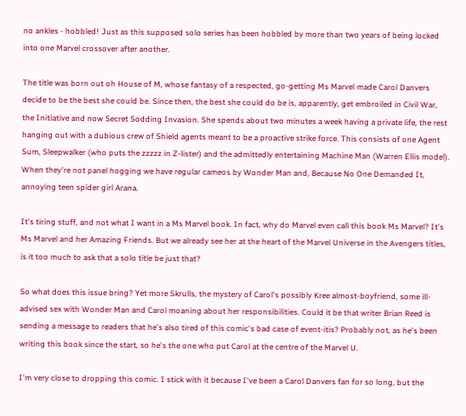no ankles - hobbled! Just as this supposed solo series has been hobbled by more than two years of being locked into one Marvel crossover after another.

The title was born out oh House of M, whose fantasy of a respected, go-getting Ms Marvel made Carol Danvers decide to be the best she could be. Since then, the best she could do be is, apparently, get embroiled in Civil War, the Initiative and now Secret Sodding Invasion. She spends about two minutes a week having a private life, the rest hanging out with a dubious crew of Shield agents meant to be a proactive strike force. This consists of one Agent Sum, Sleepwalker (who puts the zzzzz in Z-lister) and the admittedly entertaining Machine Man (Warren Ellis model). When they're not panel hogging we have regular cameos by Wonder Man and, Because No One Demanded It, annoying teen spider girl Arana.

It's tiring stuff, and not what I want in a Ms Marvel book. In fact, why do Marvel even call this book Ms Marvel? It's Ms Marvel and her Amazing Friends. But we already see her at the heart of the Marvel Universe in the Avengers titles, is it too much to ask that a solo title be just that?

So what does this issue bring? Yet more Skrulls, the mystery of Carol's possibly Kree almost-boyfriend, some ill-advised sex with Wonder Man and Carol moaning about her responsibilities. Could it be that writer Brian Reed is sending a message to readers that he's also tired of this comic's bad case of event-itis? Probably not, as he's been writing this book since the start, so he's the one who put Carol at the centre of the Marvel U.

I'm very close to dropping this comic. I stick with it because I've been a Carol Danvers fan for so long, but the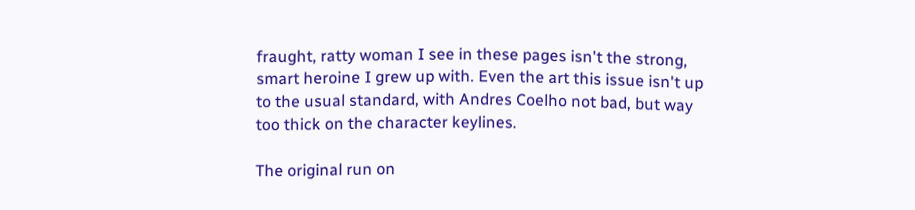fraught, ratty woman I see in these pages isn't the strong, smart heroine I grew up with. Even the art this issue isn't up to the usual standard, with Andres Coelho not bad, but way too thick on the character keylines.

The original run on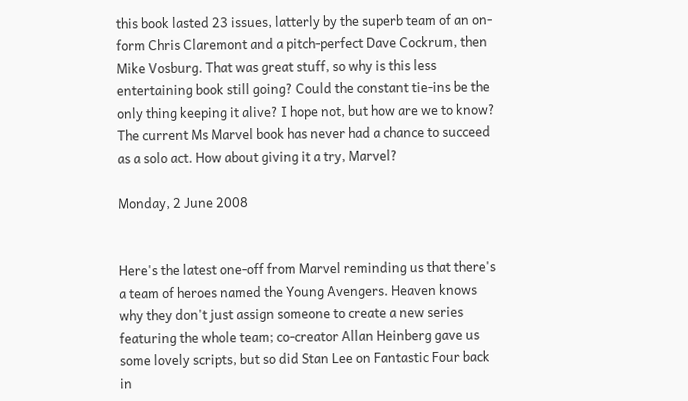this book lasted 23 issues, latterly by the superb team of an on-form Chris Claremont and a pitch-perfect Dave Cockrum, then Mike Vosburg. That was great stuff, so why is this less entertaining book still going? Could the constant tie-ins be the only thing keeping it alive? I hope not, but how are we to know? The current Ms Marvel book has never had a chance to succeed as a solo act. How about giving it a try, Marvel?

Monday, 2 June 2008


Here's the latest one-off from Marvel reminding us that there's a team of heroes named the Young Avengers. Heaven knows why they don't just assign someone to create a new series featuring the whole team; co-creator Allan Heinberg gave us some lovely scripts, but so did Stan Lee on Fantastic Four back in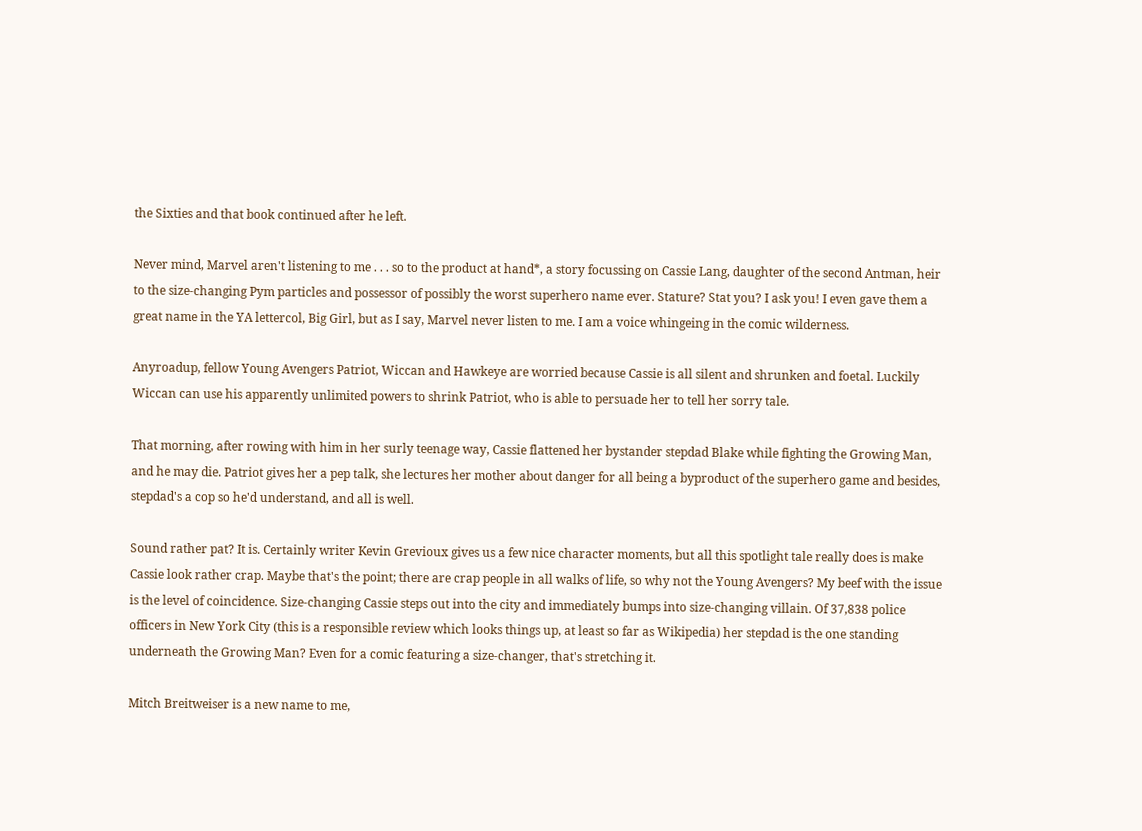the Sixties and that book continued after he left.

Never mind, Marvel aren't listening to me . . . so to the product at hand*, a story focussing on Cassie Lang, daughter of the second Antman, heir to the size-changing Pym particles and possessor of possibly the worst superhero name ever. Stature? Stat you? I ask you! I even gave them a great name in the YA lettercol, Big Girl, but as I say, Marvel never listen to me. I am a voice whingeing in the comic wilderness.

Anyroadup, fellow Young Avengers Patriot, Wiccan and Hawkeye are worried because Cassie is all silent and shrunken and foetal. Luckily Wiccan can use his apparently unlimited powers to shrink Patriot, who is able to persuade her to tell her sorry tale.

That morning, after rowing with him in her surly teenage way, Cassie flattened her bystander stepdad Blake while fighting the Growing Man, and he may die. Patriot gives her a pep talk, she lectures her mother about danger for all being a byproduct of the superhero game and besides, stepdad's a cop so he'd understand, and all is well.

Sound rather pat? It is. Certainly writer Kevin Grevioux gives us a few nice character moments, but all this spotlight tale really does is make Cassie look rather crap. Maybe that's the point; there are crap people in all walks of life, so why not the Young Avengers? My beef with the issue is the level of coincidence. Size-changing Cassie steps out into the city and immediately bumps into size-changing villain. Of 37,838 police officers in New York City (this is a responsible review which looks things up, at least so far as Wikipedia) her stepdad is the one standing underneath the Growing Man? Even for a comic featuring a size-changer, that's stretching it.

Mitch Breitweiser is a new name to me,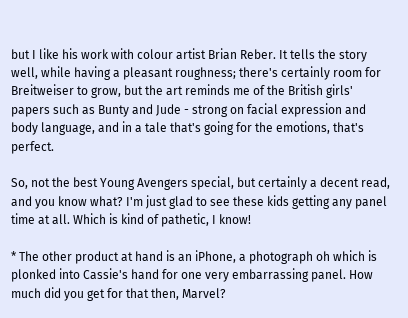but I like his work with colour artist Brian Reber. It tells the story well, while having a pleasant roughness; there's certainly room for Breitweiser to grow, but the art reminds me of the British girls' papers such as Bunty and Jude - strong on facial expression and body language, and in a tale that's going for the emotions, that's perfect.

So, not the best Young Avengers special, but certainly a decent read, and you know what? I'm just glad to see these kids getting any panel time at all. Which is kind of pathetic, I know!

* The other product at hand is an iPhone, a photograph oh which is plonked into Cassie's hand for one very embarrassing panel. How much did you get for that then, Marvel?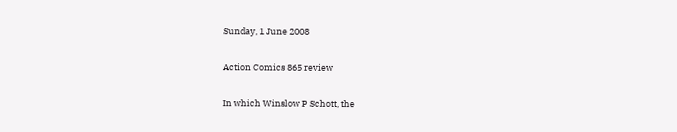Sunday, 1 June 2008

Action Comics 865 review

In which Winslow P Schott, the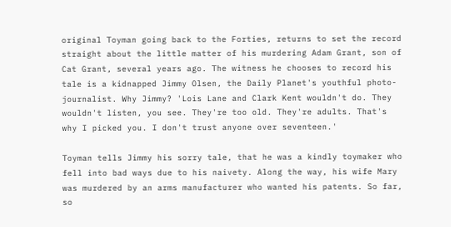original Toyman going back to the Forties, returns to set the record straight about the little matter of his murdering Adam Grant, son of Cat Grant, several years ago. The witness he chooses to record his tale is a kidnapped Jimmy Olsen, the Daily Planet's youthful photo-journalist. Why Jimmy? 'Lois Lane and Clark Kent wouldn't do. They wouldn't listen, you see. They're too old. They're adults. That's why I picked you. I don't trust anyone over seventeen.'

Toyman tells Jimmy his sorry tale, that he was a kindly toymaker who fell into bad ways due to his naivety. Along the way, his wife Mary was murdered by an arms manufacturer who wanted his patents. So far, so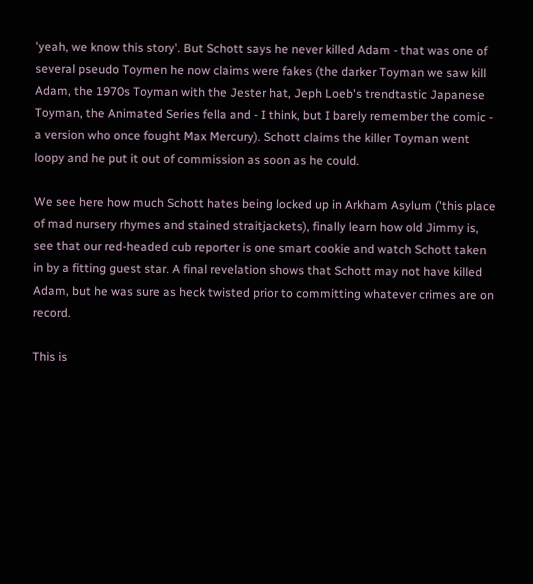'yeah, we know this story'. But Schott says he never killed Adam - that was one of several pseudo Toymen he now claims were fakes (the darker Toyman we saw kill Adam, the 1970s Toyman with the Jester hat, Jeph Loeb's trendtastic Japanese Toyman, the Animated Series fella and - I think, but I barely remember the comic - a version who once fought Max Mercury). Schott claims the killer Toyman went loopy and he put it out of commission as soon as he could.

We see here how much Schott hates being locked up in Arkham Asylum ('this place of mad nursery rhymes and stained straitjackets), finally learn how old Jimmy is, see that our red-headed cub reporter is one smart cookie and watch Schott taken in by a fitting guest star. A final revelation shows that Schott may not have killed Adam, but he was sure as heck twisted prior to committing whatever crimes are on record.

This is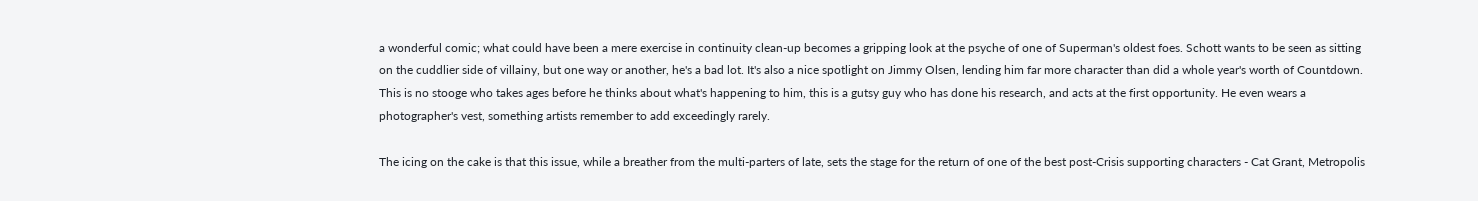a wonderful comic; what could have been a mere exercise in continuity clean-up becomes a gripping look at the psyche of one of Superman's oldest foes. Schott wants to be seen as sitting on the cuddlier side of villainy, but one way or another, he's a bad lot. It's also a nice spotlight on Jimmy Olsen, lending him far more character than did a whole year's worth of Countdown. This is no stooge who takes ages before he thinks about what's happening to him, this is a gutsy guy who has done his research, and acts at the first opportunity. He even wears a photographer's vest, something artists remember to add exceedingly rarely.

The icing on the cake is that this issue, while a breather from the multi-parters of late, sets the stage for the return of one of the best post-Crisis supporting characters - Cat Grant, Metropolis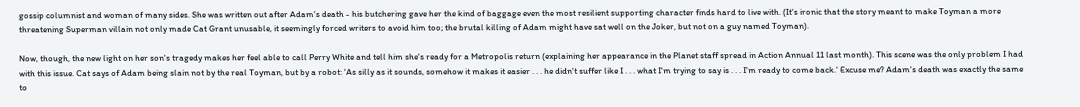gossip columnist and woman of many sides. She was written out after Adam's death - his butchering gave her the kind of baggage even the most resilient supporting character finds hard to live with. (It's ironic that the story meant to make Toyman a more threatening Superman villain not only made Cat Grant unusable, it seemingly forced writers to avoid him too; the brutal killing of Adam might have sat well on the Joker, but not on a guy named Toyman).

Now, though, the new light on her son's tragedy makes her feel able to call Perry White and tell him she's ready for a Metropolis return (explaining her appearance in the Planet staff spread in Action Annual 11 last month). This scene was the only problem I had with this issue. Cat says of Adam being slain not by the real Toyman, but by a robot: 'As silly as it sounds, somehow it makes it easier . . . he didn't suffer like I . . . what I'm trying to say is . . . I'm ready to come back.' Excuse me? Adam's death was exactly the same to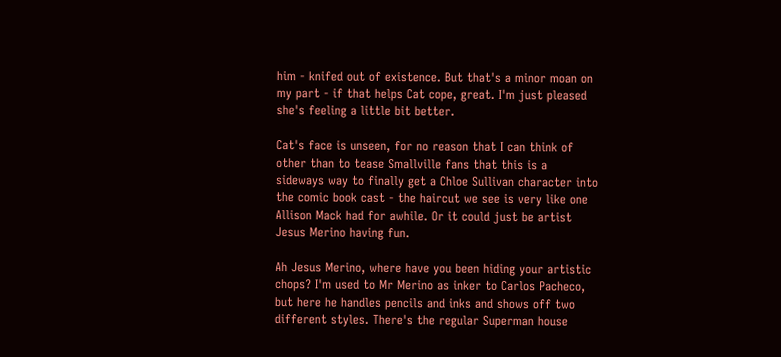him - knifed out of existence. But that's a minor moan on my part - if that helps Cat cope, great. I'm just pleased she's feeling a little bit better.

Cat's face is unseen, for no reason that I can think of other than to tease Smallville fans that this is a sideways way to finally get a Chloe Sullivan character into the comic book cast - the haircut we see is very like one Allison Mack had for awhile. Or it could just be artist Jesus Merino having fun.

Ah Jesus Merino, where have you been hiding your artistic chops? I'm used to Mr Merino as inker to Carlos Pacheco, but here he handles pencils and inks and shows off two different styles. There's the regular Superman house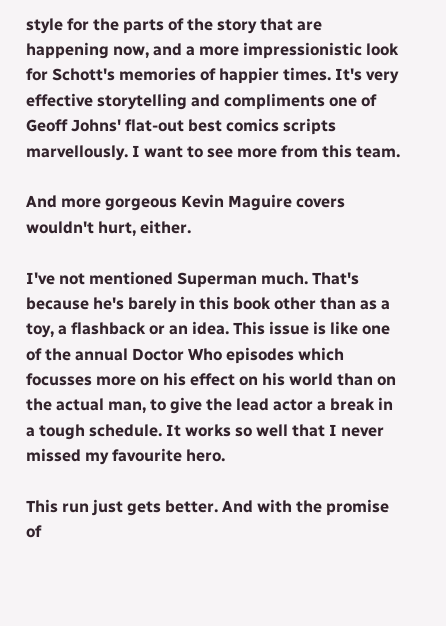style for the parts of the story that are happening now, and a more impressionistic look for Schott's memories of happier times. It's very effective storytelling and compliments one of Geoff Johns' flat-out best comics scripts marvellously. I want to see more from this team.

And more gorgeous Kevin Maguire covers wouldn't hurt, either.

I've not mentioned Superman much. That's because he's barely in this book other than as a toy, a flashback or an idea. This issue is like one of the annual Doctor Who episodes which focusses more on his effect on his world than on the actual man, to give the lead actor a break in a tough schedule. It works so well that I never missed my favourite hero.

This run just gets better. And with the promise of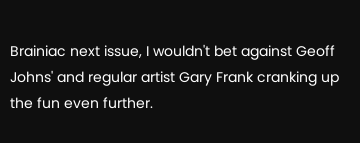Brainiac next issue, I wouldn't bet against Geoff Johns' and regular artist Gary Frank cranking up the fun even further.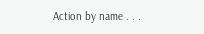Action by name . . .